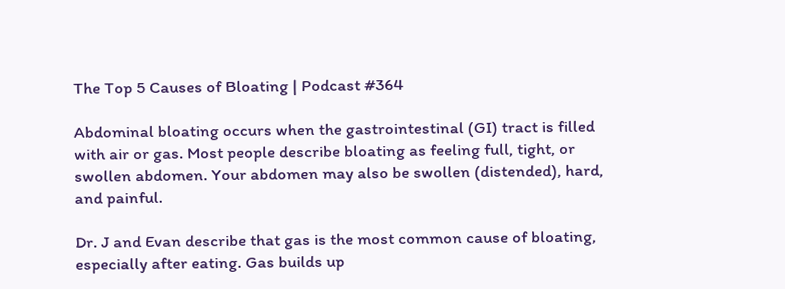The Top 5 Causes of Bloating | Podcast #364

Abdominal bloating occurs when the gastrointestinal (GI) tract is filled with air or gas. Most people describe bloating as feeling full, tight, or swollen abdomen. Your abdomen may also be swollen (distended), hard, and painful.

Dr. J and Evan describe that gas is the most common cause of bloating, especially after eating. Gas builds up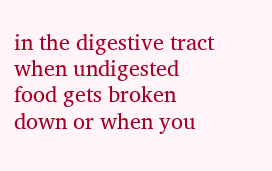in the digestive tract when undigested food gets broken down or when you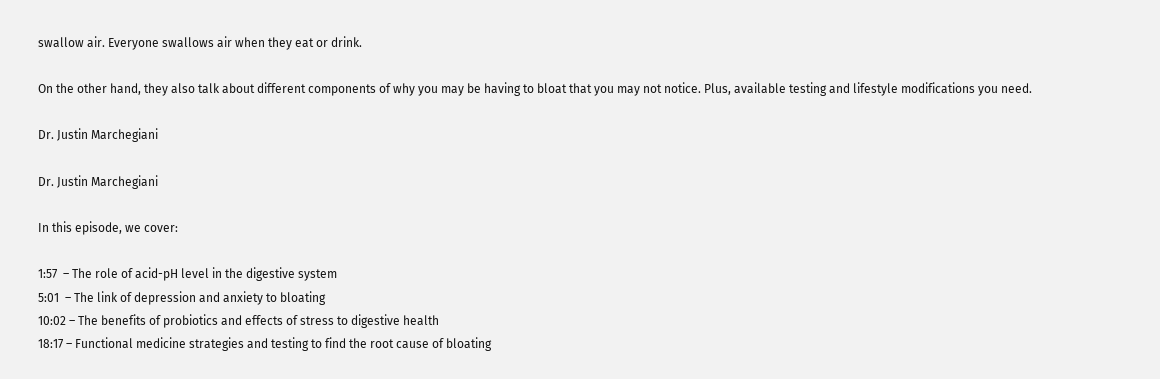swallow air. Everyone swallows air when they eat or drink.

On the other hand, they also talk about different components of why you may be having to bloat that you may not notice. Plus, available testing and lifestyle modifications you need.

Dr. Justin Marchegiani

Dr. Justin Marchegiani

In this episode, we cover:

1:57  – The role of acid-pH level in the digestive system
5:01  – The link of depression and anxiety to bloating
10:02 – The benefits of probiotics and effects of stress to digestive health
18:17 – Functional medicine strategies and testing to find the root cause of bloating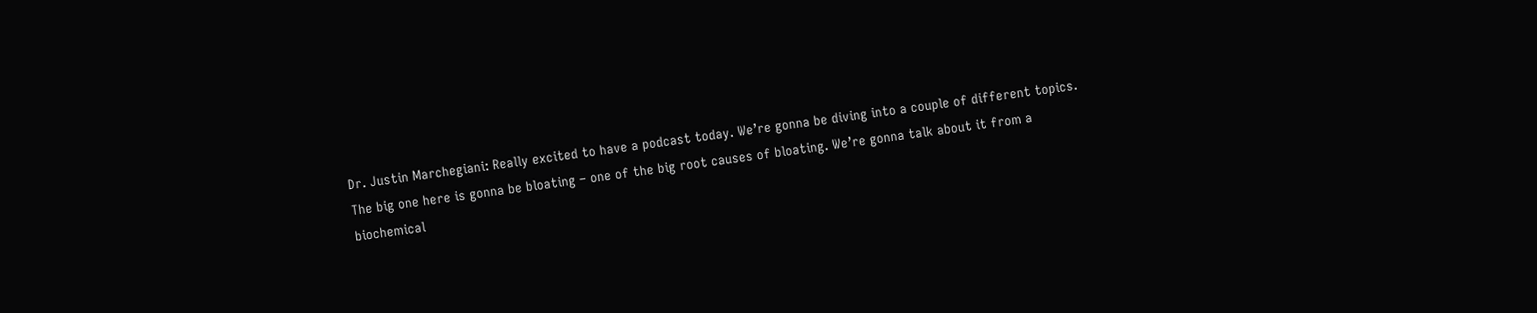Dr. Justin Marchegiani: Really excited to have a podcast today. We’re gonna be diving into a couple of different topics. The big one here is gonna be bloating – one of the big root causes of bloating. We’re gonna talk about it from a biochemical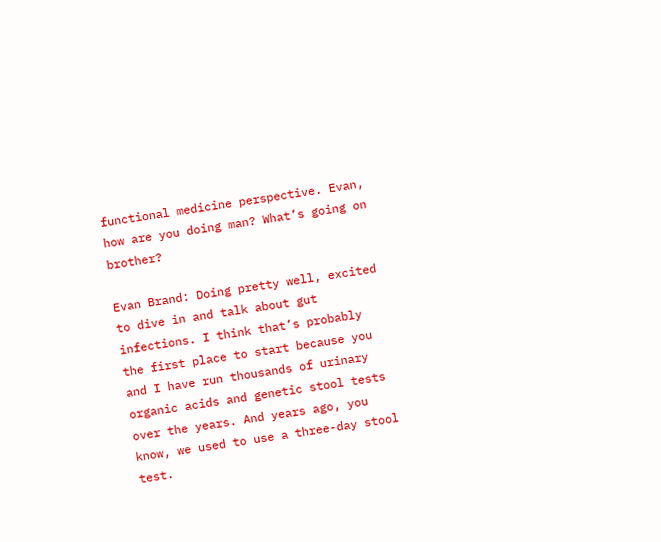functional medicine perspective. Evan, how are you doing man? What’s going on brother?

Evan Brand: Doing pretty well, excited to dive in and talk about gut infections. I think that’s probably the first place to start because you and I have run thousands of urinary organic acids and genetic stool tests over the years. And years ago, you know, we used to use a three-day stool test.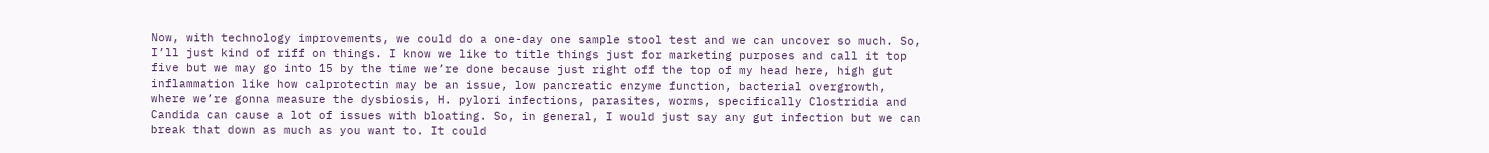Now, with technology improvements, we could do a one-day one sample stool test and we can uncover so much. So, I’ll just kind of riff on things. I know we like to title things just for marketing purposes and call it top five but we may go into 15 by the time we’re done because just right off the top of my head here, high gut inflammation like how calprotectin may be an issue, low pancreatic enzyme function, bacterial overgrowth, where we’re gonna measure the dysbiosis, H. pylori infections, parasites, worms, specifically Clostridia and Candida can cause a lot of issues with bloating. So, in general, I would just say any gut infection but we can break that down as much as you want to. It could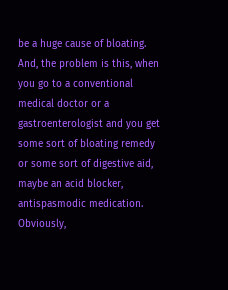be a huge cause of bloating. And, the problem is this, when you go to a conventional medical doctor or a gastroenterologist and you get some sort of bloating remedy or some sort of digestive aid, maybe an acid blocker, antispasmodic medication. Obviously,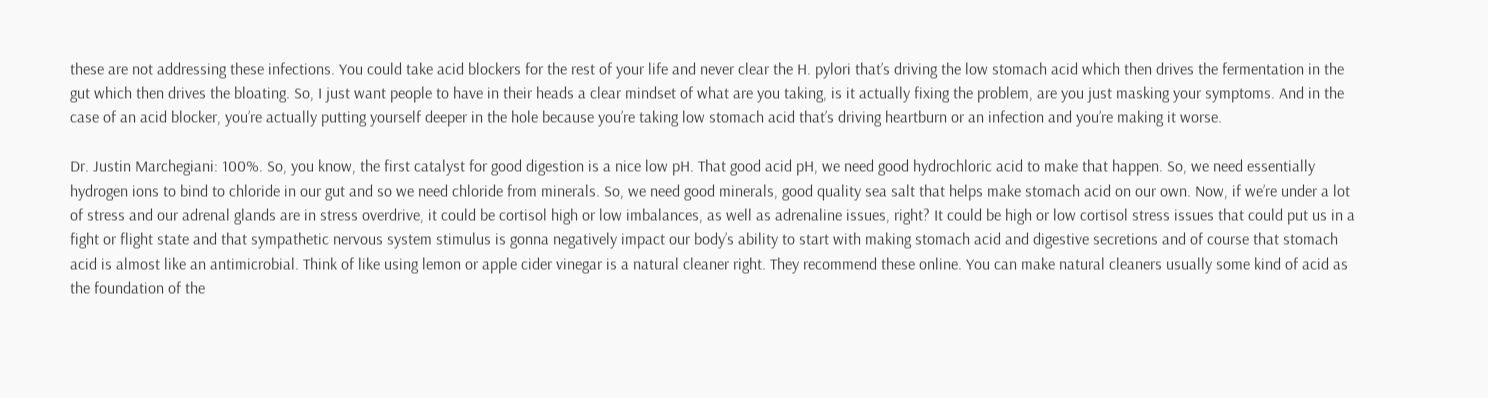these are not addressing these infections. You could take acid blockers for the rest of your life and never clear the H. pylori that’s driving the low stomach acid which then drives the fermentation in the gut which then drives the bloating. So, I just want people to have in their heads a clear mindset of what are you taking, is it actually fixing the problem, are you just masking your symptoms. And in the case of an acid blocker, you’re actually putting yourself deeper in the hole because you’re taking low stomach acid that’s driving heartburn or an infection and you’re making it worse.

Dr. Justin Marchegiani: 100%. So, you know, the first catalyst for good digestion is a nice low pH. That good acid pH, we need good hydrochloric acid to make that happen. So, we need essentially hydrogen ions to bind to chloride in our gut and so we need chloride from minerals. So, we need good minerals, good quality sea salt that helps make stomach acid on our own. Now, if we’re under a lot of stress and our adrenal glands are in stress overdrive, it could be cortisol high or low imbalances, as well as adrenaline issues, right? It could be high or low cortisol stress issues that could put us in a fight or flight state and that sympathetic nervous system stimulus is gonna negatively impact our body’s ability to start with making stomach acid and digestive secretions and of course that stomach acid is almost like an antimicrobial. Think of like using lemon or apple cider vinegar is a natural cleaner right. They recommend these online. You can make natural cleaners usually some kind of acid as the foundation of the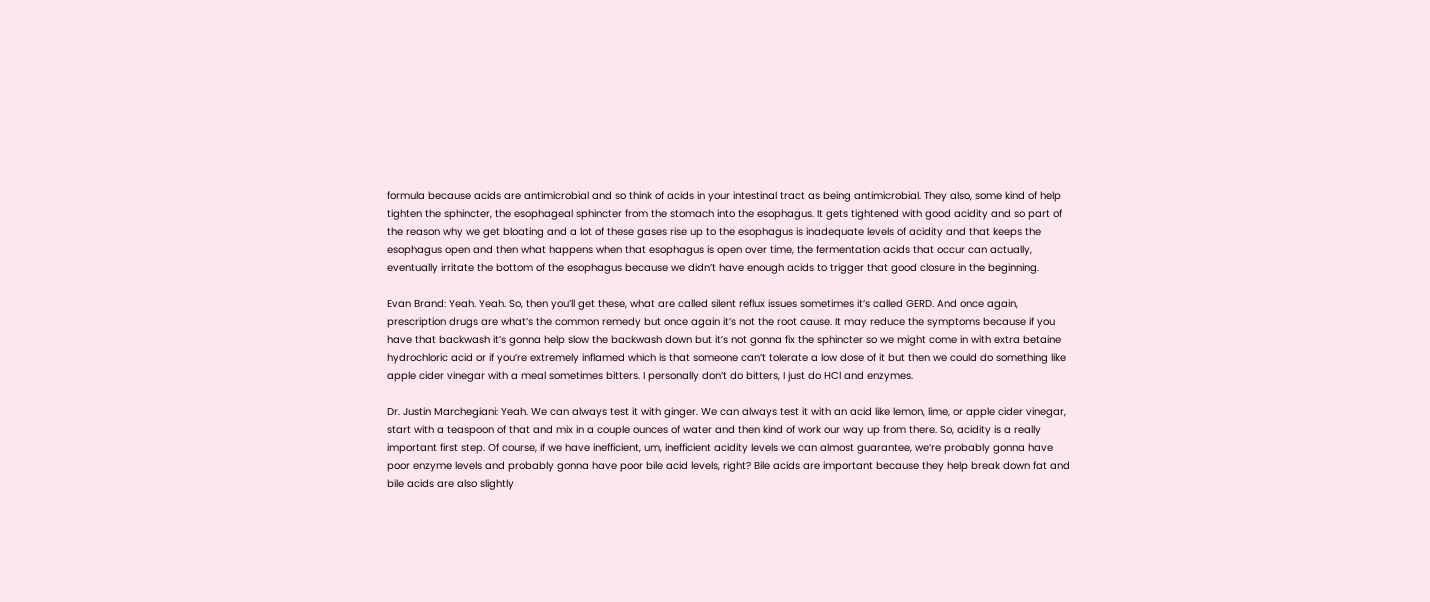formula because acids are antimicrobial and so think of acids in your intestinal tract as being antimicrobial. They also, some kind of help tighten the sphincter, the esophageal sphincter from the stomach into the esophagus. It gets tightened with good acidity and so part of the reason why we get bloating and a lot of these gases rise up to the esophagus is inadequate levels of acidity and that keeps the esophagus open and then what happens when that esophagus is open over time, the fermentation acids that occur can actually, eventually irritate the bottom of the esophagus because we didn’t have enough acids to trigger that good closure in the beginning.

Evan Brand: Yeah. Yeah. So, then you’ll get these, what are called silent reflux issues sometimes it’s called GERD. And once again, prescription drugs are what’s the common remedy but once again it’s not the root cause. It may reduce the symptoms because if you have that backwash it’s gonna help slow the backwash down but it’s not gonna fix the sphincter so we might come in with extra betaine hydrochloric acid or if you’re extremely inflamed which is that someone can’t tolerate a low dose of it but then we could do something like apple cider vinegar with a meal sometimes bitters. I personally don’t do bitters, I just do HCl and enzymes.

Dr. Justin Marchegiani: Yeah. We can always test it with ginger. We can always test it with an acid like lemon, lime, or apple cider vinegar, start with a teaspoon of that and mix in a couple ounces of water and then kind of work our way up from there. So, acidity is a really important first step. Of course, if we have inefficient, um, inefficient acidity levels we can almost guarantee, we’re probably gonna have poor enzyme levels and probably gonna have poor bile acid levels, right? Bile acids are important because they help break down fat and bile acids are also slightly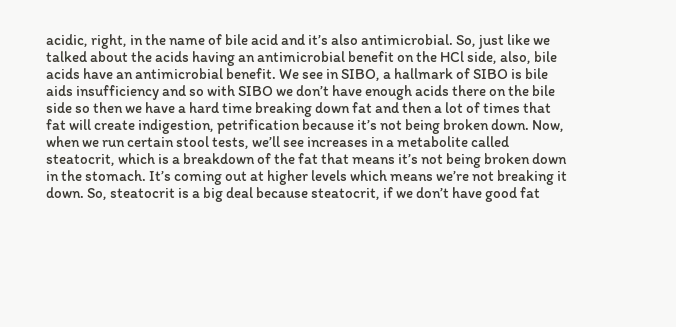acidic, right, in the name of bile acid and it’s also antimicrobial. So, just like we talked about the acids having an antimicrobial benefit on the HCl side, also, bile acids have an antimicrobial benefit. We see in SIBO, a hallmark of SIBO is bile aids insufficiency and so with SIBO we don’t have enough acids there on the bile side so then we have a hard time breaking down fat and then a lot of times that fat will create indigestion, petrification because it’s not being broken down. Now, when we run certain stool tests, we’ll see increases in a metabolite called steatocrit, which is a breakdown of the fat that means it’s not being broken down in the stomach. It’s coming out at higher levels which means we’re not breaking it down. So, steatocrit is a big deal because steatocrit, if we don’t have good fat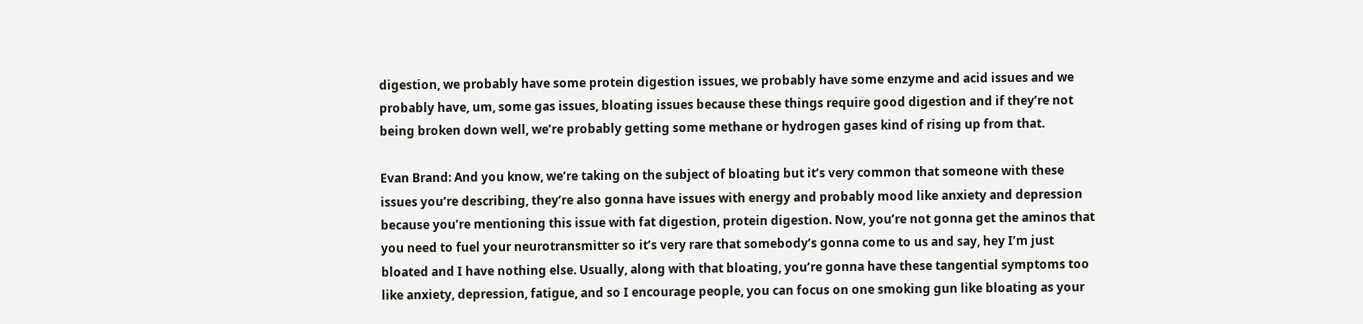digestion, we probably have some protein digestion issues, we probably have some enzyme and acid issues and we probably have, um, some gas issues, bloating issues because these things require good digestion and if they’re not being broken down well, we’re probably getting some methane or hydrogen gases kind of rising up from that.

Evan Brand: And you know, we’re taking on the subject of bloating but it’s very common that someone with these issues you’re describing, they’re also gonna have issues with energy and probably mood like anxiety and depression because you’re mentioning this issue with fat digestion, protein digestion. Now, you’re not gonna get the aminos that you need to fuel your neurotransmitter so it’s very rare that somebody’s gonna come to us and say, hey I’m just bloated and I have nothing else. Usually, along with that bloating, you’re gonna have these tangential symptoms too like anxiety, depression, fatigue, and so I encourage people, you can focus on one smoking gun like bloating as your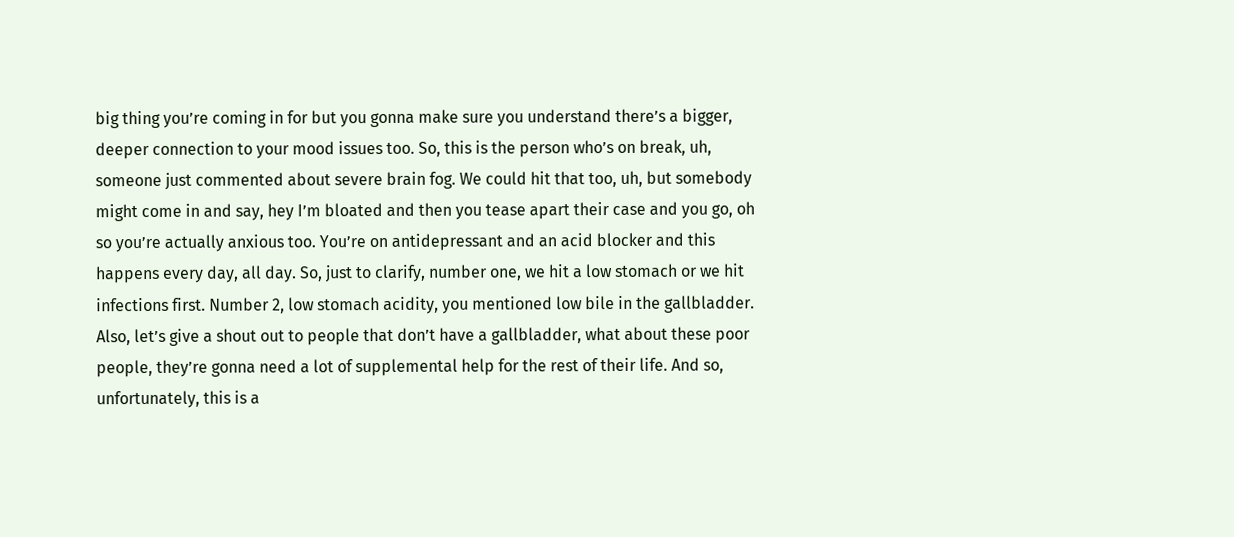big thing you’re coming in for but you gonna make sure you understand there’s a bigger, deeper connection to your mood issues too. So, this is the person who’s on break, uh, someone just commented about severe brain fog. We could hit that too, uh, but somebody might come in and say, hey I’m bloated and then you tease apart their case and you go, oh so you’re actually anxious too. You’re on antidepressant and an acid blocker and this happens every day, all day. So, just to clarify, number one, we hit a low stomach or we hit infections first. Number 2, low stomach acidity, you mentioned low bile in the gallbladder. Also, let’s give a shout out to people that don’t have a gallbladder, what about these poor people, they’re gonna need a lot of supplemental help for the rest of their life. And so, unfortunately, this is a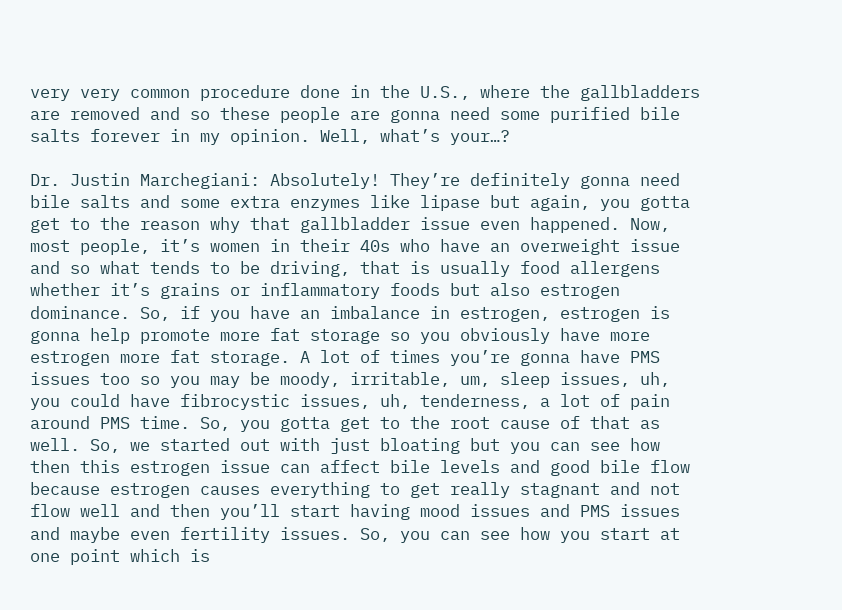very very common procedure done in the U.S., where the gallbladders are removed and so these people are gonna need some purified bile salts forever in my opinion. Well, what’s your…?

Dr. Justin Marchegiani: Absolutely! They’re definitely gonna need bile salts and some extra enzymes like lipase but again, you gotta get to the reason why that gallbladder issue even happened. Now, most people, it’s women in their 40s who have an overweight issue and so what tends to be driving, that is usually food allergens whether it’s grains or inflammatory foods but also estrogen dominance. So, if you have an imbalance in estrogen, estrogen is gonna help promote more fat storage so you obviously have more estrogen more fat storage. A lot of times you’re gonna have PMS issues too so you may be moody, irritable, um, sleep issues, uh, you could have fibrocystic issues, uh, tenderness, a lot of pain around PMS time. So, you gotta get to the root cause of that as well. So, we started out with just bloating but you can see how then this estrogen issue can affect bile levels and good bile flow because estrogen causes everything to get really stagnant and not flow well and then you’ll start having mood issues and PMS issues and maybe even fertility issues. So, you can see how you start at one point which is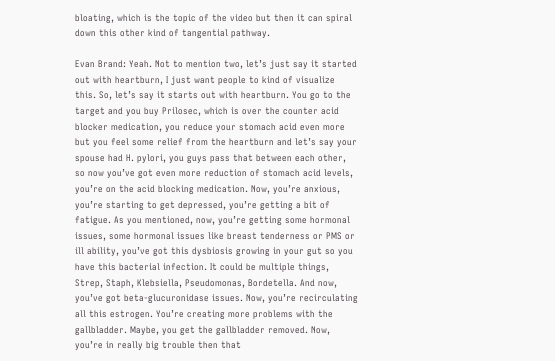bloating, which is the topic of the video but then it can spiral down this other kind of tangential pathway.

Evan Brand: Yeah. Not to mention two, let’s just say it started out with heartburn, I just want people to kind of visualize this. So, let’s say it starts out with heartburn. You go to the target and you buy Prilosec, which is over the counter acid blocker medication, you reduce your stomach acid even more but you feel some relief from the heartburn and let’s say your spouse had H. pylori, you guys pass that between each other, so now you’ve got even more reduction of stomach acid levels, you’re on the acid blocking medication. Now, you’re anxious, you’re starting to get depressed, you’re getting a bit of fatigue. As you mentioned, now, you’re getting some hormonal issues, some hormonal issues like breast tenderness or PMS or ill ability, you’ve got this dysbiosis growing in your gut so you have this bacterial infection. It could be multiple things, Strep, Staph, Klebsiella, Pseudomonas, Bordetella. And now, you’ve got beta-glucuronidase issues. Now, you’re recirculating all this estrogen. You’re creating more problems with the gallbladder. Maybe, you get the gallbladder removed. Now, you’re in really big trouble then that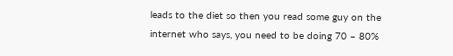leads to the diet so then you read some guy on the internet who says, you need to be doing 70 – 80%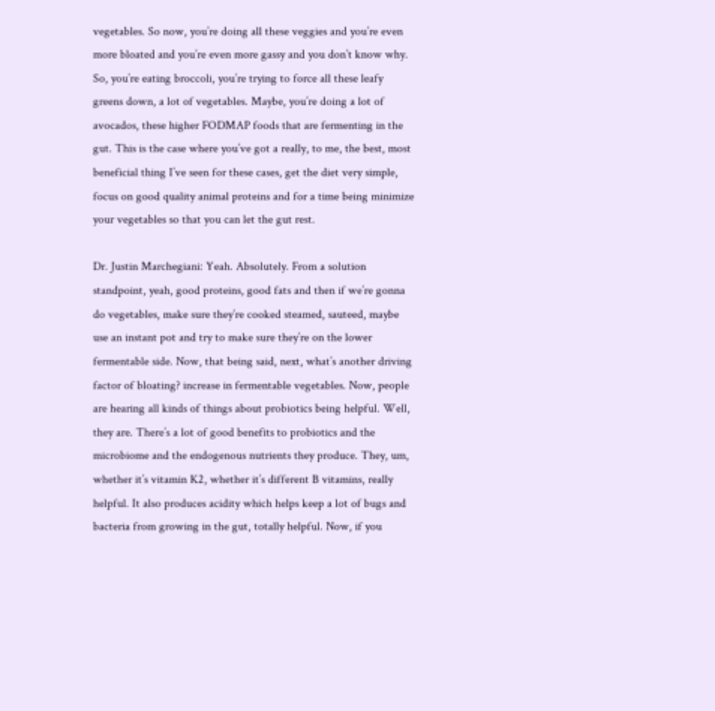vegetables. So now, you’re doing all these veggies and you’re even more bloated and you’re even more gassy and you don’t know why. So, you’re eating broccoli, you’re trying to force all these leafy greens down, a lot of vegetables. Maybe, you’re doing a lot of avocados, these higher FODMAP foods that are fermenting in the gut. This is the case where you’ve got a really, to me, the best, most beneficial thing I’ve seen for these cases, get the diet very simple, focus on good quality animal proteins and for a time being minimize your vegetables so that you can let the gut rest.

Dr. Justin Marchegiani: Yeah. Absolutely. From a solution standpoint, yeah, good proteins, good fats and then if we’re gonna do vegetables, make sure they’re cooked steamed, sauteed, maybe use an instant pot and try to make sure they’re on the lower fermentable side. Now, that being said, next, what’s another driving factor of bloating? increase in fermentable vegetables. Now, people are hearing all kinds of things about probiotics being helpful. Well, they are. There’s a lot of good benefits to probiotics and the microbiome and the endogenous nutrients they produce. They, um, whether it’s vitamin K2, whether it’s different B vitamins, really helpful. It also produces acidity which helps keep a lot of bugs and bacteria from growing in the gut, totally helpful. Now, if you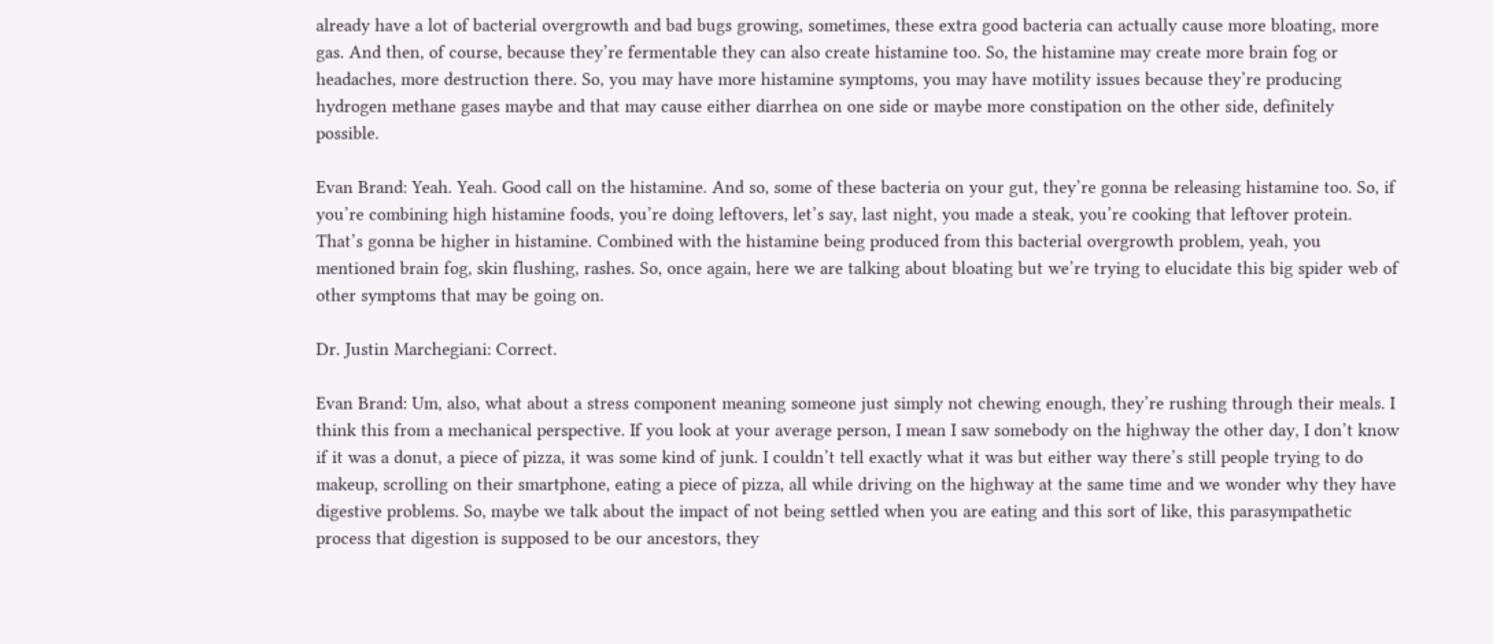already have a lot of bacterial overgrowth and bad bugs growing, sometimes, these extra good bacteria can actually cause more bloating, more gas. And then, of course, because they’re fermentable they can also create histamine too. So, the histamine may create more brain fog or headaches, more destruction there. So, you may have more histamine symptoms, you may have motility issues because they’re producing hydrogen methane gases maybe and that may cause either diarrhea on one side or maybe more constipation on the other side, definitely possible.

Evan Brand: Yeah. Yeah. Good call on the histamine. And so, some of these bacteria on your gut, they’re gonna be releasing histamine too. So, if you’re combining high histamine foods, you’re doing leftovers, let’s say, last night, you made a steak, you’re cooking that leftover protein. That’s gonna be higher in histamine. Combined with the histamine being produced from this bacterial overgrowth problem, yeah, you mentioned brain fog, skin flushing, rashes. So, once again, here we are talking about bloating but we’re trying to elucidate this big spider web of other symptoms that may be going on.

Dr. Justin Marchegiani: Correct.

Evan Brand: Um, also, what about a stress component meaning someone just simply not chewing enough, they’re rushing through their meals. I think this from a mechanical perspective. If you look at your average person, I mean I saw somebody on the highway the other day, I don’t know if it was a donut, a piece of pizza, it was some kind of junk. I couldn’t tell exactly what it was but either way there’s still people trying to do makeup, scrolling on their smartphone, eating a piece of pizza, all while driving on the highway at the same time and we wonder why they have digestive problems. So, maybe we talk about the impact of not being settled when you are eating and this sort of like, this parasympathetic process that digestion is supposed to be our ancestors, they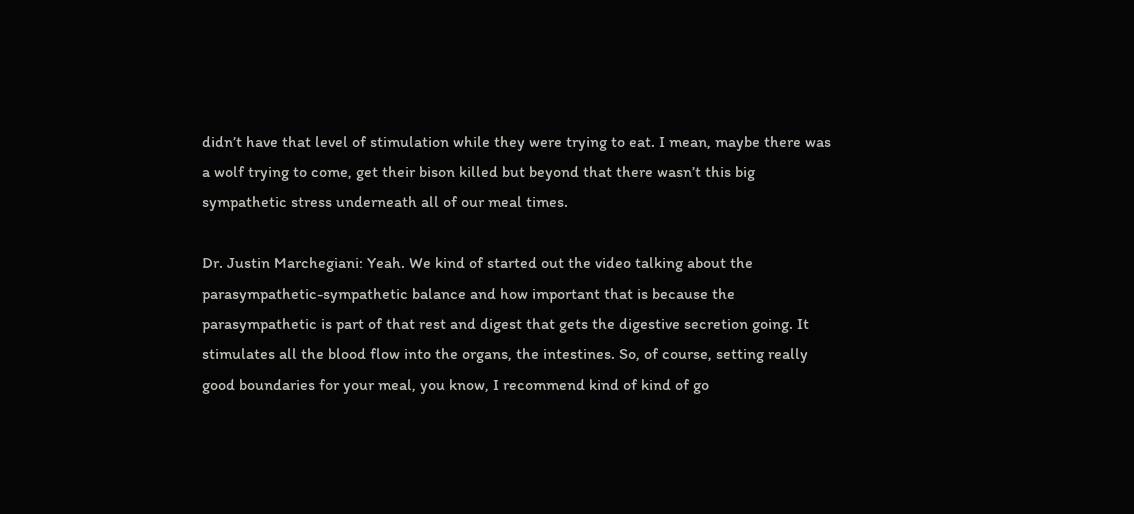didn’t have that level of stimulation while they were trying to eat. I mean, maybe there was a wolf trying to come, get their bison killed but beyond that there wasn’t this big sympathetic stress underneath all of our meal times.

Dr. Justin Marchegiani: Yeah. We kind of started out the video talking about the parasympathetic-sympathetic balance and how important that is because the parasympathetic is part of that rest and digest that gets the digestive secretion going. It stimulates all the blood flow into the organs, the intestines. So, of course, setting really good boundaries for your meal, you know, I recommend kind of kind of go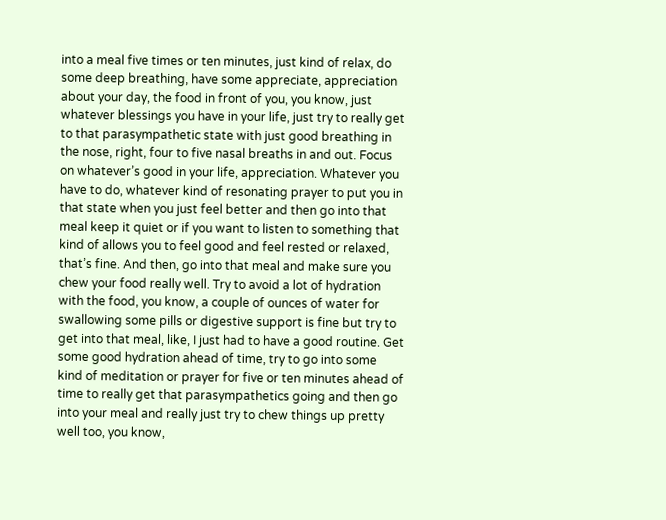into a meal five times or ten minutes, just kind of relax, do some deep breathing, have some appreciate, appreciation about your day, the food in front of you, you know, just whatever blessings you have in your life, just try to really get to that parasympathetic state with just good breathing in the nose, right, four to five nasal breaths in and out. Focus on whatever’s good in your life, appreciation. Whatever you have to do, whatever kind of resonating prayer to put you in that state when you just feel better and then go into that meal keep it quiet or if you want to listen to something that kind of allows you to feel good and feel rested or relaxed, that’s fine. And then, go into that meal and make sure you chew your food really well. Try to avoid a lot of hydration with the food, you know, a couple of ounces of water for swallowing some pills or digestive support is fine but try to get into that meal, like, I just had to have a good routine. Get some good hydration ahead of time, try to go into some kind of meditation or prayer for five or ten minutes ahead of time to really get that parasympathetics going and then go into your meal and really just try to chew things up pretty well too, you know,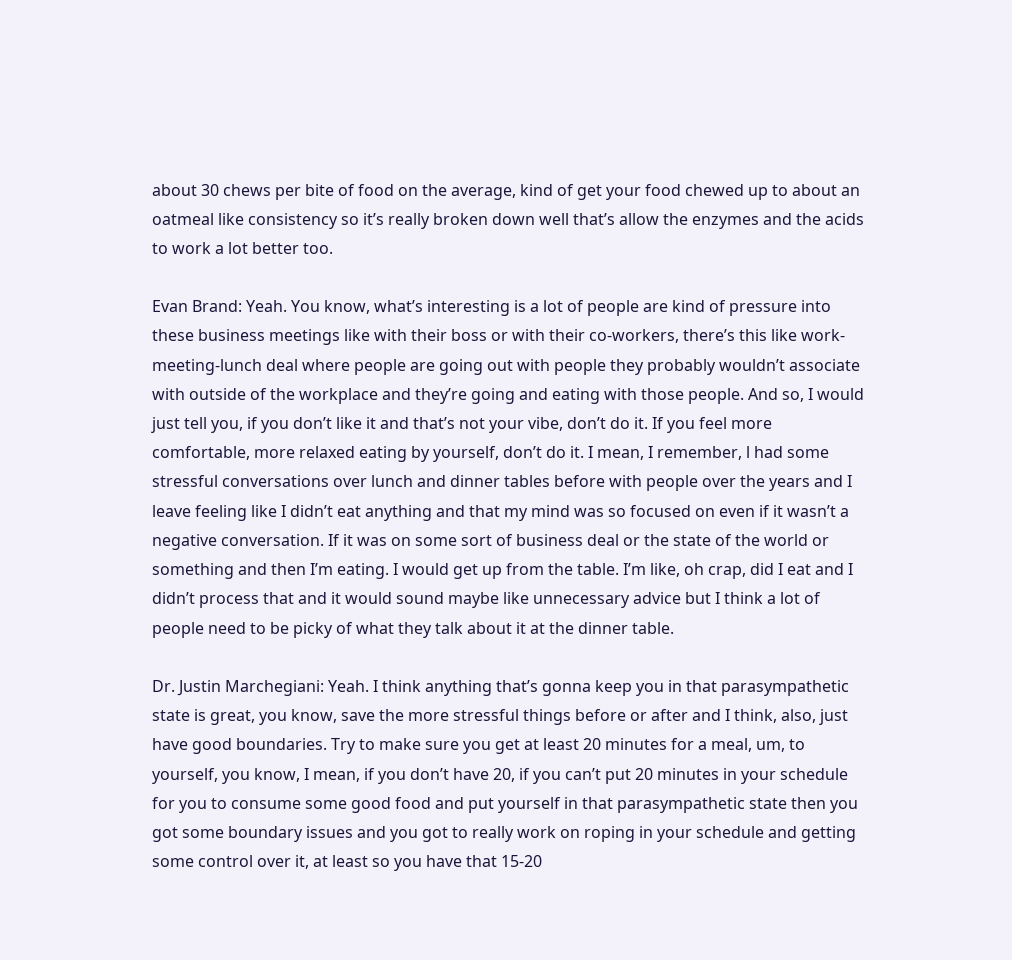about 30 chews per bite of food on the average, kind of get your food chewed up to about an oatmeal like consistency so it’s really broken down well that’s allow the enzymes and the acids to work a lot better too.

Evan Brand: Yeah. You know, what’s interesting is a lot of people are kind of pressure into these business meetings like with their boss or with their co-workers, there’s this like work-meeting-lunch deal where people are going out with people they probably wouldn’t associate with outside of the workplace and they’re going and eating with those people. And so, I would just tell you, if you don’t like it and that’s not your vibe, don’t do it. If you feel more comfortable, more relaxed eating by yourself, don’t do it. I mean, I remember, l had some stressful conversations over lunch and dinner tables before with people over the years and I leave feeling like I didn’t eat anything and that my mind was so focused on even if it wasn’t a negative conversation. If it was on some sort of business deal or the state of the world or something and then I’m eating. I would get up from the table. I’m like, oh crap, did I eat and I didn’t process that and it would sound maybe like unnecessary advice but I think a lot of people need to be picky of what they talk about it at the dinner table.

Dr. Justin Marchegiani: Yeah. I think anything that’s gonna keep you in that parasympathetic state is great, you know, save the more stressful things before or after and I think, also, just have good boundaries. Try to make sure you get at least 20 minutes for a meal, um, to yourself, you know, I mean, if you don’t have 20, if you can’t put 20 minutes in your schedule for you to consume some good food and put yourself in that parasympathetic state then you got some boundary issues and you got to really work on roping in your schedule and getting some control over it, at least so you have that 15-20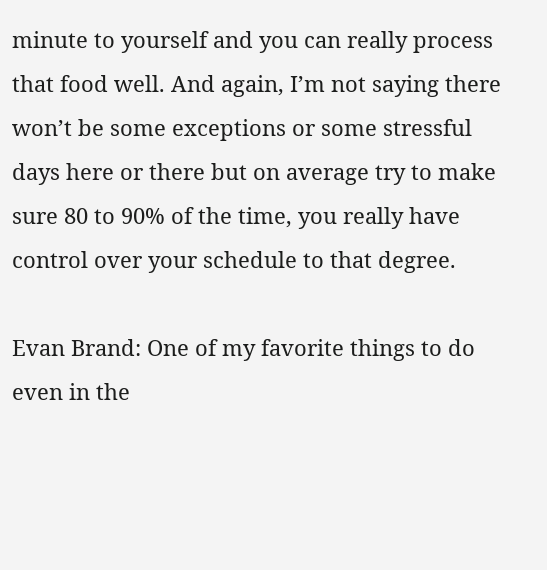minute to yourself and you can really process that food well. And again, I’m not saying there won’t be some exceptions or some stressful days here or there but on average try to make sure 80 to 90% of the time, you really have control over your schedule to that degree.

Evan Brand: One of my favorite things to do even in the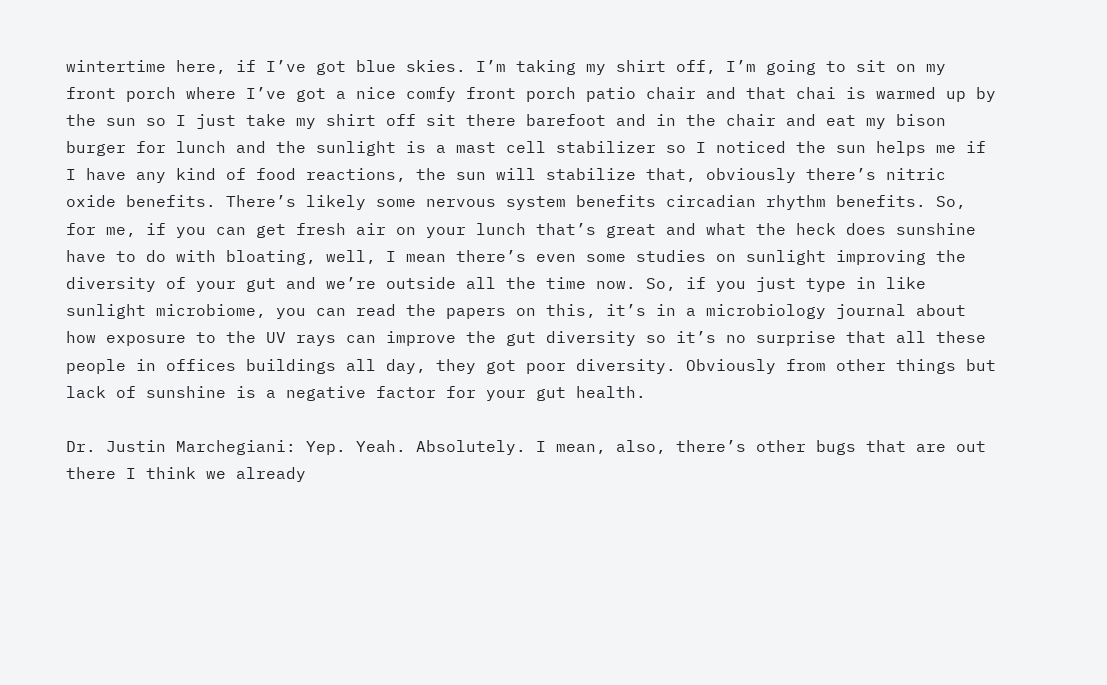wintertime here, if I’ve got blue skies. I’m taking my shirt off, I’m going to sit on my front porch where I’ve got a nice comfy front porch patio chair and that chai is warmed up by the sun so I just take my shirt off sit there barefoot and in the chair and eat my bison burger for lunch and the sunlight is a mast cell stabilizer so I noticed the sun helps me if I have any kind of food reactions, the sun will stabilize that, obviously there’s nitric oxide benefits. There’s likely some nervous system benefits circadian rhythm benefits. So, for me, if you can get fresh air on your lunch that’s great and what the heck does sunshine have to do with bloating, well, I mean there’s even some studies on sunlight improving the diversity of your gut and we’re outside all the time now. So, if you just type in like sunlight microbiome, you can read the papers on this, it’s in a microbiology journal about how exposure to the UV rays can improve the gut diversity so it’s no surprise that all these people in offices buildings all day, they got poor diversity. Obviously from other things but lack of sunshine is a negative factor for your gut health.

Dr. Justin Marchegiani: Yep. Yeah. Absolutely. I mean, also, there’s other bugs that are out there I think we already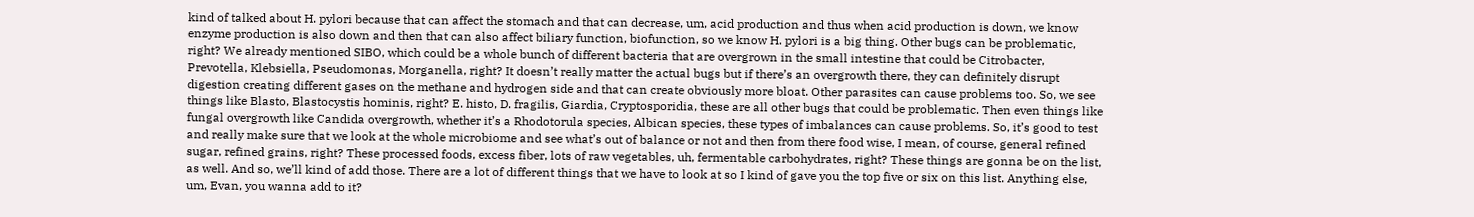kind of talked about H. pylori because that can affect the stomach and that can decrease, um, acid production and thus when acid production is down, we know enzyme production is also down and then that can also affect biliary function, biofunction, so we know H. pylori is a big thing. Other bugs can be problematic, right? We already mentioned SIBO, which could be a whole bunch of different bacteria that are overgrown in the small intestine that could be Citrobacter, Prevotella, Klebsiella, Pseudomonas, Morganella, right? It doesn’t really matter the actual bugs but if there’s an overgrowth there, they can definitely disrupt digestion creating different gases on the methane and hydrogen side and that can create obviously more bloat. Other parasites can cause problems too. So, we see things like Blasto, Blastocystis hominis, right? E. histo, D. fragilis, Giardia, Cryptosporidia, these are all other bugs that could be problematic. Then even things like fungal overgrowth like Candida overgrowth, whether it’s a Rhodotorula species, Albican species, these types of imbalances can cause problems. So, it’s good to test and really make sure that we look at the whole microbiome and see what’s out of balance or not and then from there food wise, I mean, of course, general refined sugar, refined grains, right? These processed foods, excess fiber, lots of raw vegetables, uh, fermentable carbohydrates, right? These things are gonna be on the list, as well. And so, we’ll kind of add those. There are a lot of different things that we have to look at so I kind of gave you the top five or six on this list. Anything else, um, Evan, you wanna add to it?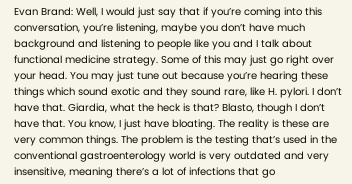Evan Brand: Well, I would just say that if you’re coming into this conversation, you’re listening, maybe you don’t have much background and listening to people like you and I talk about functional medicine strategy. Some of this may just go right over your head. You may just tune out because you’re hearing these things which sound exotic and they sound rare, like H. pylori. I don’t have that. Giardia, what the heck is that? Blasto, though I don’t have that. You know, I just have bloating. The reality is these are very common things. The problem is the testing that’s used in the conventional gastroenterology world is very outdated and very insensitive, meaning there’s a lot of infections that go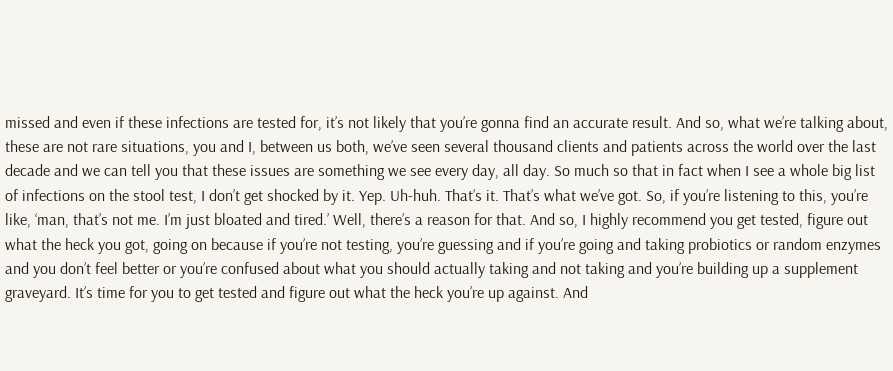missed and even if these infections are tested for, it’s not likely that you’re gonna find an accurate result. And so, what we’re talking about, these are not rare situations, you and I, between us both, we’ve seen several thousand clients and patients across the world over the last decade and we can tell you that these issues are something we see every day, all day. So much so that in fact when I see a whole big list of infections on the stool test, I don’t get shocked by it. Yep. Uh-huh. That’s it. That’s what we’ve got. So, if you’re listening to this, you’re like, ‘man, that’s not me. I’m just bloated and tired.’ Well, there’s a reason for that. And so, I highly recommend you get tested, figure out what the heck you got, going on because if you’re not testing, you’re guessing and if you’re going and taking probiotics or random enzymes and you don’t feel better or you’re confused about what you should actually taking and not taking and you’re building up a supplement graveyard. It’s time for you to get tested and figure out what the heck you’re up against. And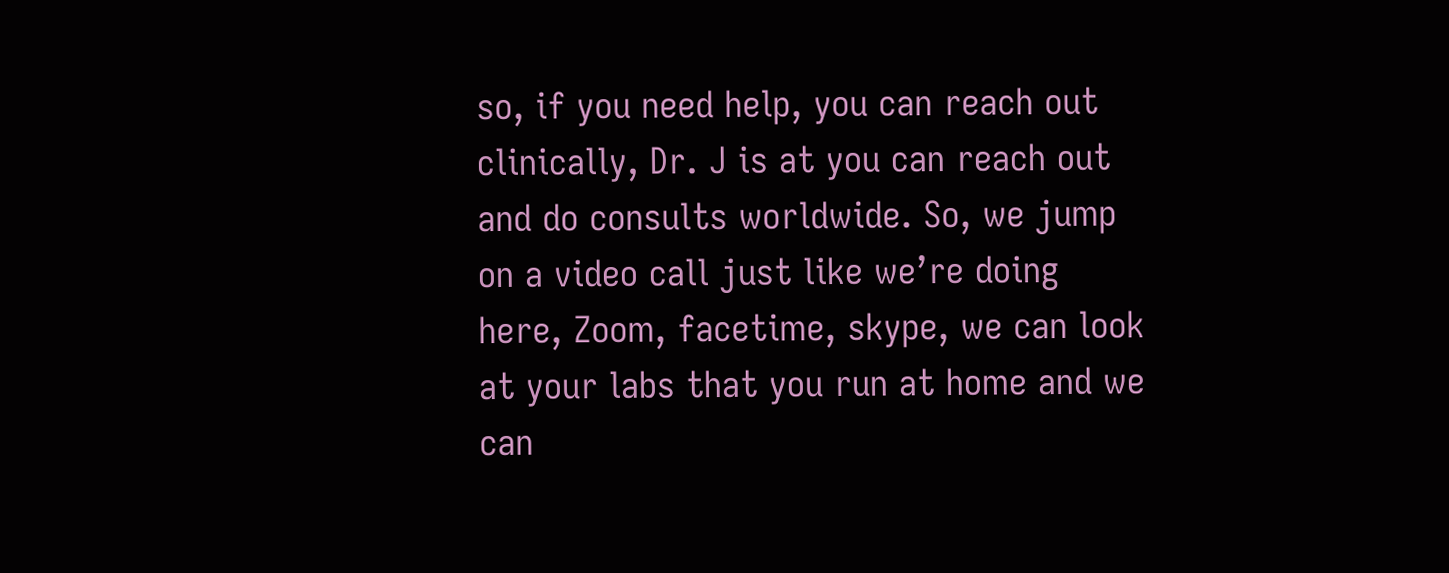so, if you need help, you can reach out clinically, Dr. J is at you can reach out and do consults worldwide. So, we jump on a video call just like we’re doing here, Zoom, facetime, skype, we can look at your labs that you run at home and we can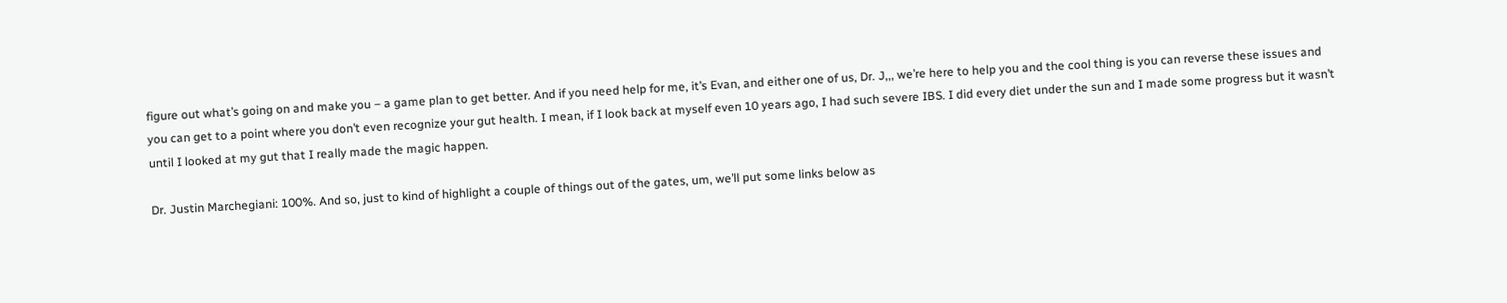figure out what’s going on and make you – a game plan to get better. And if you need help for me, it’s Evan, and either one of us, Dr. J,,, we’re here to help you and the cool thing is you can reverse these issues and you can get to a point where you don’t even recognize your gut health. I mean, if I look back at myself even 10 years ago, I had such severe IBS. I did every diet under the sun and I made some progress but it wasn’t until I looked at my gut that I really made the magic happen.

Dr. Justin Marchegiani: 100%. And so, just to kind of highlight a couple of things out of the gates, um, we’ll put some links below as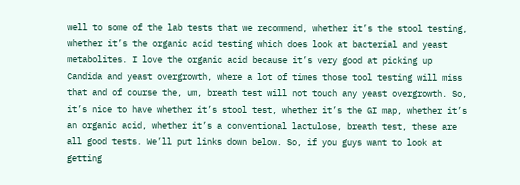well to some of the lab tests that we recommend, whether it’s the stool testing, whether it’s the organic acid testing which does look at bacterial and yeast metabolites. I love the organic acid because it’s very good at picking up Candida and yeast overgrowth, where a lot of times those tool testing will miss that and of course the, um, breath test will not touch any yeast overgrowth. So, it’s nice to have whether it’s stool test, whether it’s the GI map, whether it’s an organic acid, whether it’s a conventional lactulose, breath test, these are all good tests. We’ll put links down below. So, if you guys want to look at getting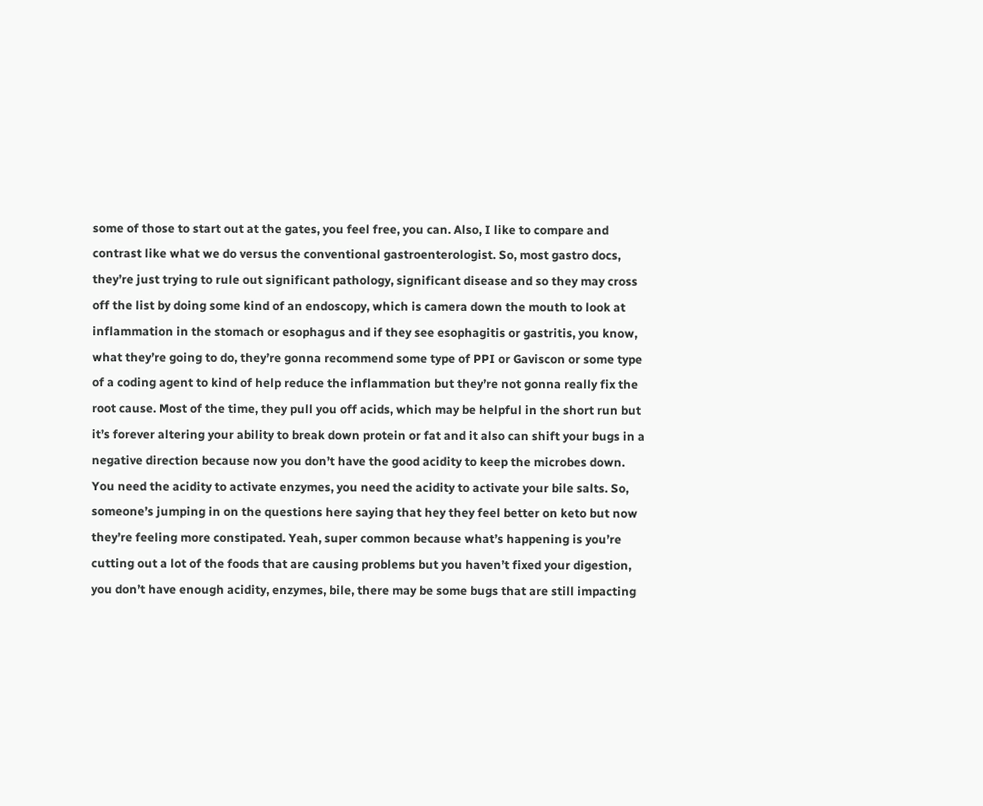some of those to start out at the gates, you feel free, you can. Also, I like to compare and contrast like what we do versus the conventional gastroenterologist. So, most gastro docs, they’re just trying to rule out significant pathology, significant disease and so they may cross off the list by doing some kind of an endoscopy, which is camera down the mouth to look at inflammation in the stomach or esophagus and if they see esophagitis or gastritis, you know, what they’re going to do, they’re gonna recommend some type of PPI or Gaviscon or some type of a coding agent to kind of help reduce the inflammation but they’re not gonna really fix the root cause. Most of the time, they pull you off acids, which may be helpful in the short run but it’s forever altering your ability to break down protein or fat and it also can shift your bugs in a negative direction because now you don’t have the good acidity to keep the microbes down. You need the acidity to activate enzymes, you need the acidity to activate your bile salts. So, someone’s jumping in on the questions here saying that hey they feel better on keto but now they’re feeling more constipated. Yeah, super common because what’s happening is you’re cutting out a lot of the foods that are causing problems but you haven’t fixed your digestion, you don’t have enough acidity, enzymes, bile, there may be some bugs that are still impacting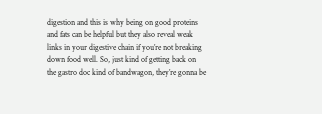digestion and this is why being on good proteins and fats can be helpful but they also reveal weak links in your digestive chain if you’re not breaking down food well. So, just kind of getting back on the gastro doc kind of bandwagon, they’re gonna be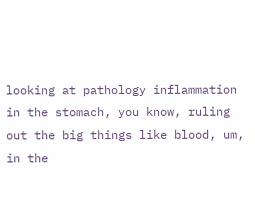looking at pathology inflammation in the stomach, you know, ruling out the big things like blood, um, in the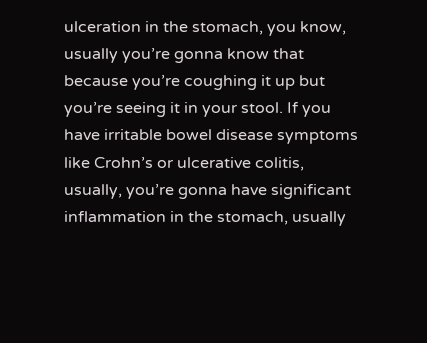ulceration in the stomach, you know, usually you’re gonna know that because you’re coughing it up but you’re seeing it in your stool. If you have irritable bowel disease symptoms like Crohn’s or ulcerative colitis, usually, you’re gonna have significant inflammation in the stomach, usually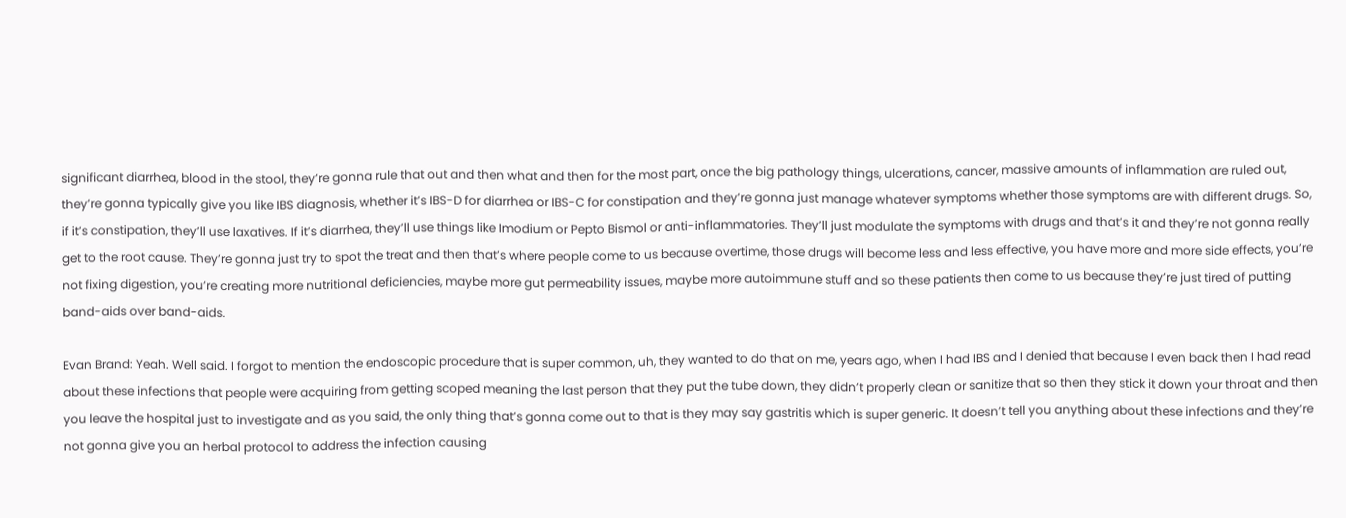significant diarrhea, blood in the stool, they’re gonna rule that out and then what and then for the most part, once the big pathology things, ulcerations, cancer, massive amounts of inflammation are ruled out, they’re gonna typically give you like IBS diagnosis, whether it’s IBS-D for diarrhea or IBS-C for constipation and they’re gonna just manage whatever symptoms whether those symptoms are with different drugs. So, if it’s constipation, they’ll use laxatives. If it’s diarrhea, they’ll use things like Imodium or Pepto Bismol or anti-inflammatories. They’ll just modulate the symptoms with drugs and that’s it and they’re not gonna really get to the root cause. They’re gonna just try to spot the treat and then that’s where people come to us because overtime, those drugs will become less and less effective, you have more and more side effects, you’re not fixing digestion, you’re creating more nutritional deficiencies, maybe more gut permeability issues, maybe more autoimmune stuff and so these patients then come to us because they’re just tired of putting band-aids over band-aids.

Evan Brand: Yeah. Well said. I forgot to mention the endoscopic procedure that is super common, uh, they wanted to do that on me, years ago, when I had IBS and I denied that because I even back then I had read about these infections that people were acquiring from getting scoped meaning the last person that they put the tube down, they didn’t properly clean or sanitize that so then they stick it down your throat and then you leave the hospital just to investigate and as you said, the only thing that’s gonna come out to that is they may say gastritis which is super generic. It doesn’t tell you anything about these infections and they’re not gonna give you an herbal protocol to address the infection causing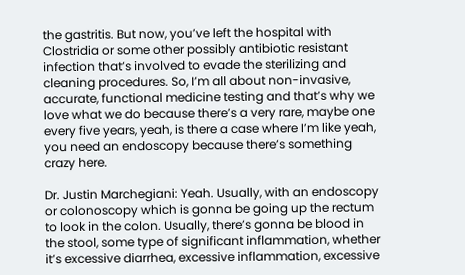the gastritis. But now, you’ve left the hospital with Clostridia or some other possibly antibiotic resistant infection that’s involved to evade the sterilizing and cleaning procedures. So, I’m all about non-invasive, accurate, functional medicine testing and that’s why we love what we do because there’s a very rare, maybe one every five years, yeah, is there a case where I’m like yeah, you need an endoscopy because there’s something crazy here.

Dr. Justin Marchegiani: Yeah. Usually, with an endoscopy or colonoscopy which is gonna be going up the rectum to look in the colon. Usually, there’s gonna be blood in the stool, some type of significant inflammation, whether it’s excessive diarrhea, excessive inflammation, excessive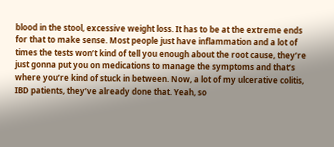blood in the stool, excessive weight loss. It has to be at the extreme ends for that to make sense. Most people just have inflammation and a lot of times the tests won’t kind of tell you enough about the root cause, they’re just gonna put you on medications to manage the symptoms and that’s where you’re kind of stuck in between. Now, a lot of my ulcerative colitis, IBD patients, they’ve already done that. Yeah, so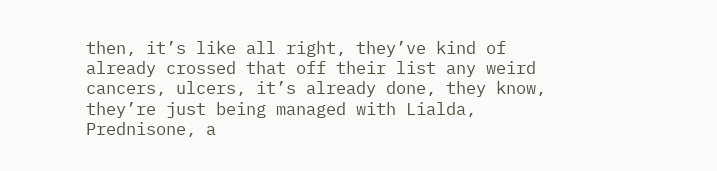then, it’s like all right, they’ve kind of already crossed that off their list any weird cancers, ulcers, it’s already done, they know, they’re just being managed with Lialda, Prednisone, a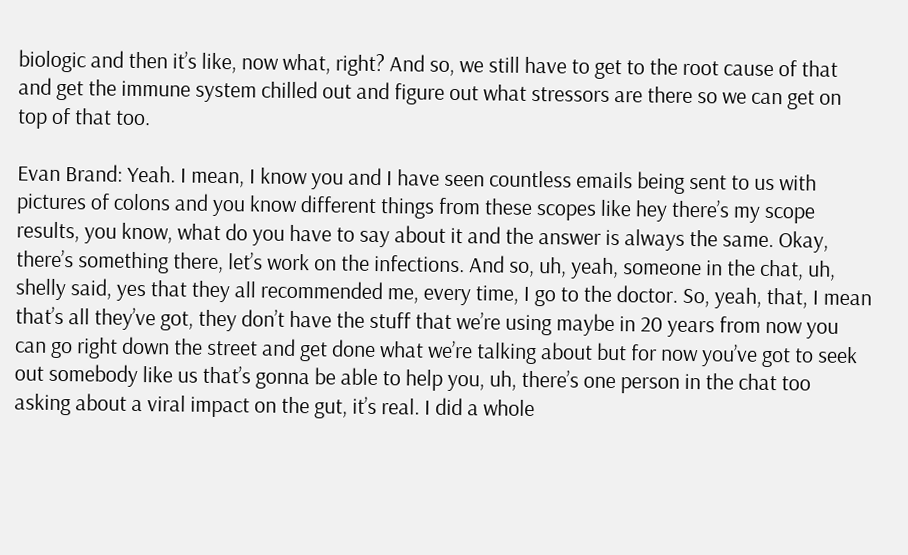biologic and then it’s like, now what, right? And so, we still have to get to the root cause of that and get the immune system chilled out and figure out what stressors are there so we can get on top of that too.

Evan Brand: Yeah. I mean, I know you and I have seen countless emails being sent to us with pictures of colons and you know different things from these scopes like hey there’s my scope results, you know, what do you have to say about it and the answer is always the same. Okay, there’s something there, let’s work on the infections. And so, uh, yeah, someone in the chat, uh, shelly said, yes that they all recommended me, every time, I go to the doctor. So, yeah, that, I mean that’s all they’ve got, they don’t have the stuff that we’re using maybe in 20 years from now you can go right down the street and get done what we’re talking about but for now you’ve got to seek out somebody like us that’s gonna be able to help you, uh, there’s one person in the chat too asking about a viral impact on the gut, it’s real. I did a whole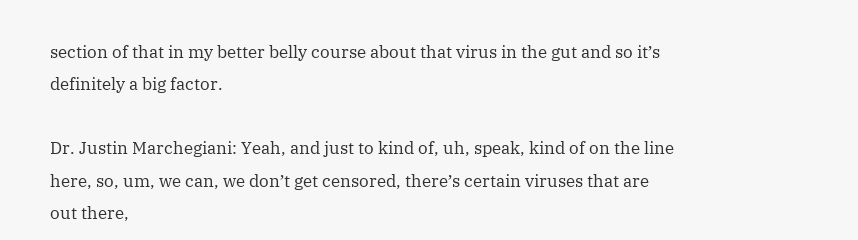section of that in my better belly course about that virus in the gut and so it’s definitely a big factor.

Dr. Justin Marchegiani: Yeah, and just to kind of, uh, speak, kind of on the line here, so, um, we can, we don’t get censored, there’s certain viruses that are out there,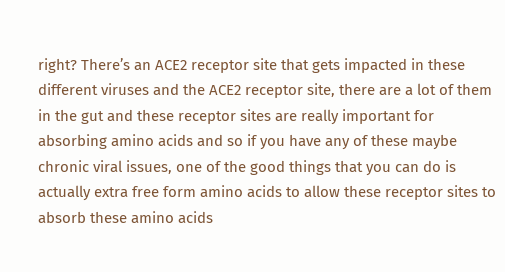right? There’s an ACE2 receptor site that gets impacted in these different viruses and the ACE2 receptor site, there are a lot of them in the gut and these receptor sites are really important for absorbing amino acids and so if you have any of these maybe chronic viral issues, one of the good things that you can do is actually extra free form amino acids to allow these receptor sites to absorb these amino acids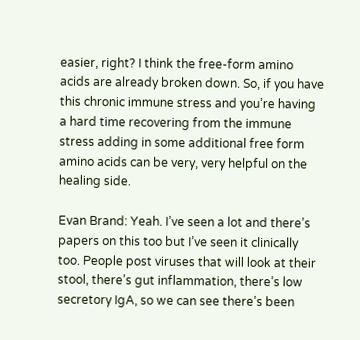easier, right? I think the free-form amino acids are already broken down. So, if you have this chronic immune stress and you’re having a hard time recovering from the immune stress adding in some additional free form amino acids can be very, very helpful on the healing side.

Evan Brand: Yeah. I’ve seen a lot and there’s papers on this too but I’ve seen it clinically too. People post viruses that will look at their stool, there’s gut inflammation, there’s low secretory IgA, so we can see there’s been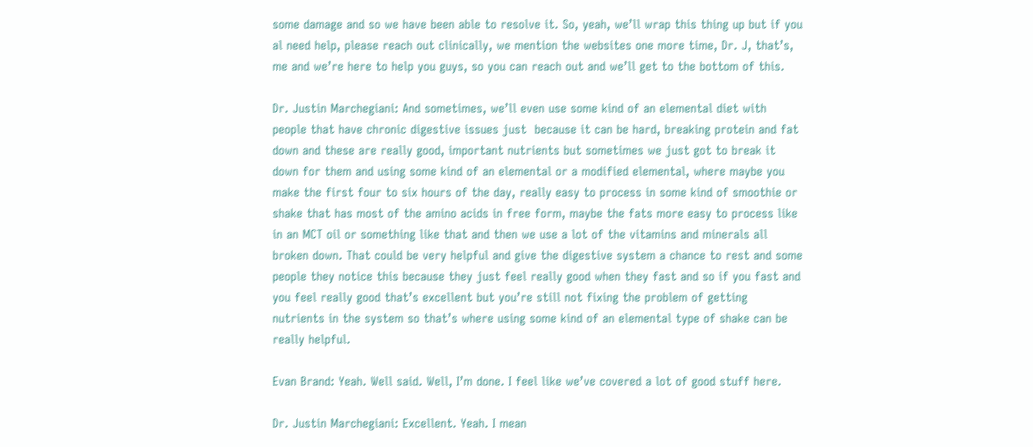some damage and so we have been able to resolve it. So, yeah, we’ll wrap this thing up but if you al need help, please reach out clinically, we mention the websites one more time, Dr. J, that’s, me and we’re here to help you guys, so you can reach out and we’ll get to the bottom of this.

Dr. Justin Marchegiani: And sometimes, we’ll even use some kind of an elemental diet with people that have chronic digestive issues just  because it can be hard, breaking protein and fat down and these are really good, important nutrients but sometimes we just got to break it down for them and using some kind of an elemental or a modified elemental, where maybe you make the first four to six hours of the day, really easy to process in some kind of smoothie or shake that has most of the amino acids in free form, maybe the fats more easy to process like in an MCT oil or something like that and then we use a lot of the vitamins and minerals all broken down. That could be very helpful and give the digestive system a chance to rest and some people they notice this because they just feel really good when they fast and so if you fast and you feel really good that’s excellent but you’re still not fixing the problem of getting nutrients in the system so that’s where using some kind of an elemental type of shake can be really helpful.

Evan Brand: Yeah. Well said. Well, I’m done. I feel like we’ve covered a lot of good stuff here.

Dr. Justin Marchegiani: Excellent. Yeah. I mean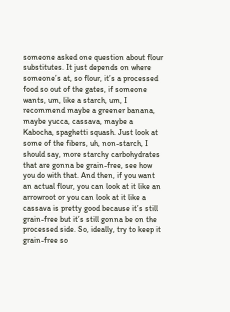someone asked one question about flour substitutes. It just depends on where someone’s at, so flour, it’s a processed food so out of the gates, if someone wants, um, like a starch, um, I recommend maybe a greener banana, maybe yucca, cassava, maybe a Kabocha, spaghetti squash. Just look at some of the fibers, uh, non-starch, I should say, more starchy carbohydrates that are gonna be grain-free, see how you do with that. And then, if you want an actual flour, you can look at it like an arrowroot or you can look at it like a cassava is pretty good because it’s still grain-free but it’s still gonna be on the processed side. So, ideally, try to keep it grain-free so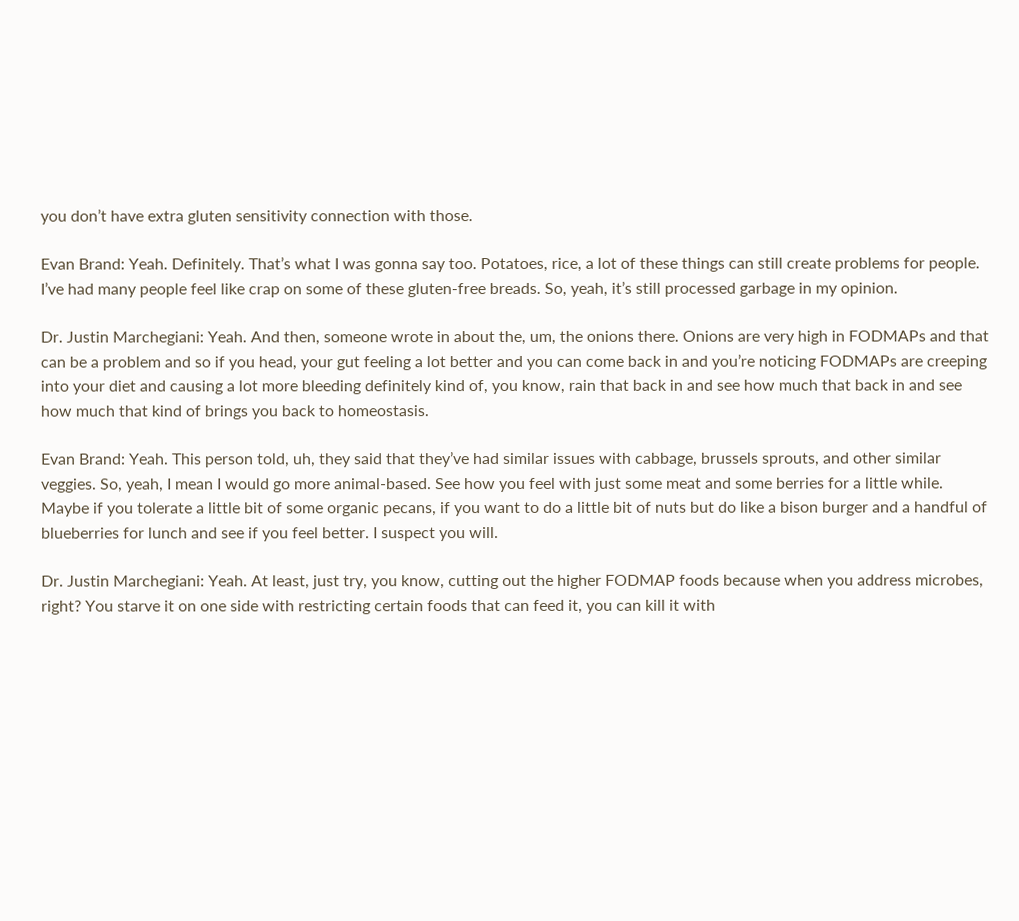you don’t have extra gluten sensitivity connection with those.

Evan Brand: Yeah. Definitely. That’s what I was gonna say too. Potatoes, rice, a lot of these things can still create problems for people. I’ve had many people feel like crap on some of these gluten-free breads. So, yeah, it’s still processed garbage in my opinion.

Dr. Justin Marchegiani: Yeah. And then, someone wrote in about the, um, the onions there. Onions are very high in FODMAPs and that can be a problem and so if you head, your gut feeling a lot better and you can come back in and you’re noticing FODMAPs are creeping into your diet and causing a lot more bleeding definitely kind of, you know, rain that back in and see how much that back in and see how much that kind of brings you back to homeostasis.

Evan Brand: Yeah. This person told, uh, they said that they’ve had similar issues with cabbage, brussels sprouts, and other similar veggies. So, yeah, I mean I would go more animal-based. See how you feel with just some meat and some berries for a little while. Maybe if you tolerate a little bit of some organic pecans, if you want to do a little bit of nuts but do like a bison burger and a handful of blueberries for lunch and see if you feel better. I suspect you will.

Dr. Justin Marchegiani: Yeah. At least, just try, you know, cutting out the higher FODMAP foods because when you address microbes, right? You starve it on one side with restricting certain foods that can feed it, you can kill it with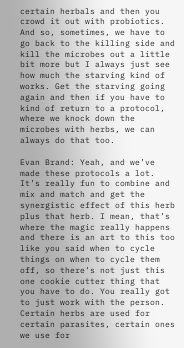certain herbals and then you crowd it out with probiotics. And so, sometimes, we have to go back to the killing side and kill the microbes out a little bit more but I always just see how much the starving kind of works. Get the starving going again and then if you have to kind of return to a protocol, where we knock down the microbes with herbs, we can always do that too.

Evan Brand: Yeah, and we’ve made these protocols a lot. It’s really fun to combine and mix and match and get the synergistic effect of this herb plus that herb. I mean, that’s where the magic really happens and there is an art to this too like you said when to cycle things on when to cycle them off, so there’s not just this one cookie cutter thing that you have to do. You really got to just work with the person. Certain herbs are used for certain parasites, certain ones we use for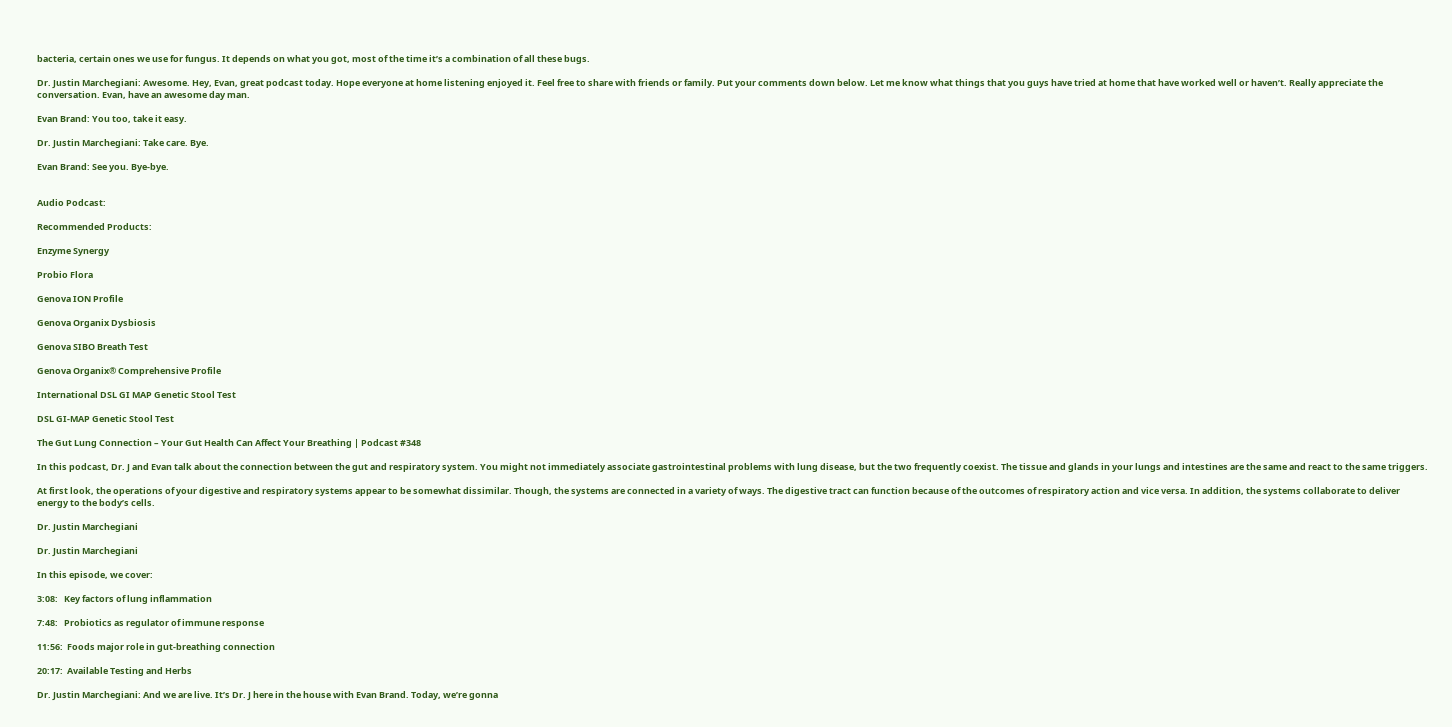bacteria, certain ones we use for fungus. It depends on what you got, most of the time it’s a combination of all these bugs.

Dr. Justin Marchegiani: Awesome. Hey, Evan, great podcast today. Hope everyone at home listening enjoyed it. Feel free to share with friends or family. Put your comments down below. Let me know what things that you guys have tried at home that have worked well or haven’t. Really appreciate the conversation. Evan, have an awesome day man.

Evan Brand: You too, take it easy.

Dr. Justin Marchegiani: Take care. Bye.

Evan Brand: See you. Bye-bye.


Audio Podcast:

Recommended Products:

Enzyme Synergy

Probio Flora

Genova ION Profile

Genova Organix Dysbiosis

Genova SIBO Breath Test

Genova Organix® Comprehensive Profile

International DSL GI MAP Genetic Stool Test

DSL GI-MAP Genetic Stool Test

The Gut Lung Connection – Your Gut Health Can Affect Your Breathing | Podcast #348

In this podcast, Dr. J and Evan talk about the connection between the gut and respiratory system. You might not immediately associate gastrointestinal problems with lung disease, but the two frequently coexist. The tissue and glands in your lungs and intestines are the same and react to the same triggers.

At first look, the operations of your digestive and respiratory systems appear to be somewhat dissimilar. Though, the systems are connected in a variety of ways. The digestive tract can function because of the outcomes of respiratory action and vice versa. In addition, the systems collaborate to deliver energy to the body’s cells.

Dr. Justin Marchegiani

Dr. Justin Marchegiani

In this episode, we cover:

3:08:   Key factors of lung inflammation

7:48:   Probiotics as regulator of immune response

11:56:  Foods major role in gut-breathing connection

20:17:  Available Testing and Herbs

Dr. Justin Marchegiani: And we are live. It’s Dr. J here in the house with Evan Brand. Today, we’re gonna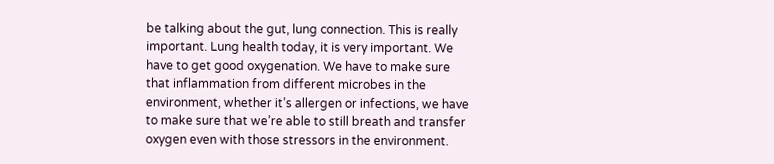be talking about the gut, lung connection. This is really important. Lung health today, it is very important. We have to get good oxygenation. We have to make sure that inflammation from different microbes in the environment, whether it’s allergen or infections, we have to make sure that we’re able to still breath and transfer oxygen even with those stressors in the environment.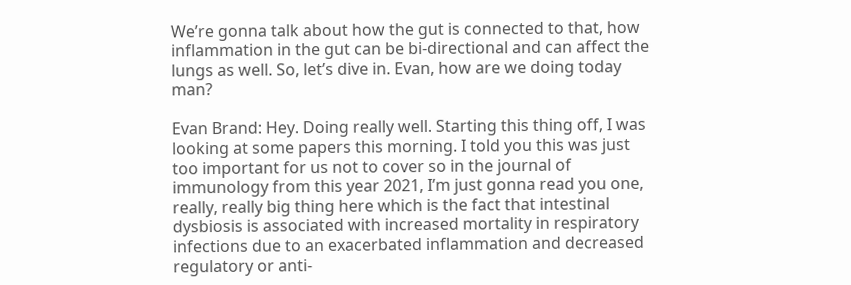We’re gonna talk about how the gut is connected to that, how inflammation in the gut can be bi-directional and can affect the lungs as well. So, let’s dive in. Evan, how are we doing today man?

Evan Brand: Hey. Doing really well. Starting this thing off, I was looking at some papers this morning. I told you this was just too important for us not to cover so in the journal of immunology from this year 2021, I’m just gonna read you one, really, really big thing here which is the fact that intestinal dysbiosis is associated with increased mortality in respiratory infections due to an exacerbated inflammation and decreased regulatory or anti-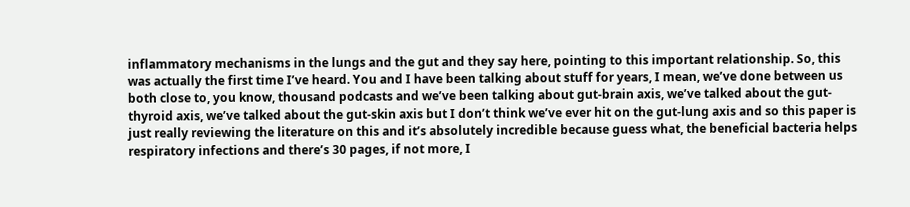inflammatory mechanisms in the lungs and the gut and they say here, pointing to this important relationship. So, this was actually the first time I’ve heard. You and I have been talking about stuff for years, I mean, we’ve done between us both close to, you know, thousand podcasts and we’ve been talking about gut-brain axis, we’ve talked about the gut-thyroid axis, we’ve talked about the gut-skin axis but I don’t think we’ve ever hit on the gut-lung axis and so this paper is just really reviewing the literature on this and it’s absolutely incredible because guess what, the beneficial bacteria helps respiratory infections and there’s 30 pages, if not more, I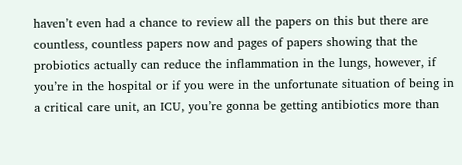haven’t even had a chance to review all the papers on this but there are countless, countless papers now and pages of papers showing that the probiotics actually can reduce the inflammation in the lungs, however, if you’re in the hospital or if you were in the unfortunate situation of being in a critical care unit, an ICU, you’re gonna be getting antibiotics more than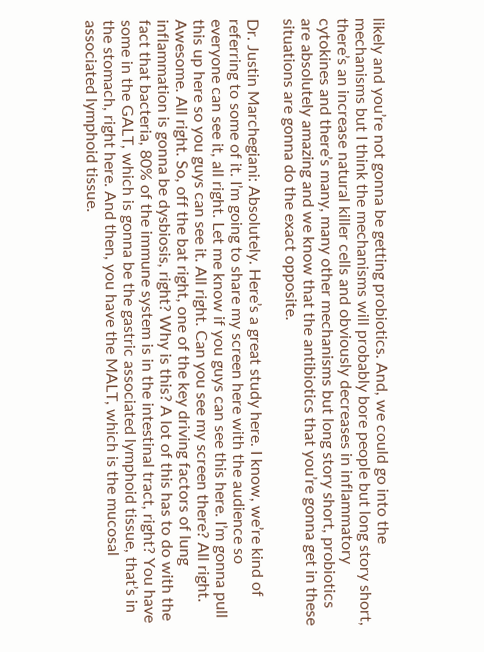likely and you’re not gonna be getting probiotics. And, we could go into the mechanisms but I think the mechanisms will probably bore people but long story short, there’s an increase natural killer cells and obviously decreases in inflammatory cytokines and there’s many, many other mechanisms but long story short, probiotics are absolutely amazing and we know that the antibiotics that you’re gonna get in these situations are gonna do the exact opposite.

Dr. Justin Marchegiani: Absolutely. Here’s a great study here. I know, we’re kind of referring to some of it. I’m going to share my screen here with the audience so everyone can see it, all right. Let me know if you guys can see this here. I’m gonna pull this up here so you guys can see it. All right. Can you see my screen there? All right. Awesome. All right. So, off the bat right, one of the key driving factors of lung inflammation is gonna be dysbiosis, right? Why is this? A lot of this has to do with the fact that bacteria, 80% of the immune system is in the intestinal tract, right? You have some in the GALT, which is gonna be the gastric associated lymphoid tissue, that’s in the stomach, right here. And then, you have the MALT, which is the mucosal associated lymphoid tissue.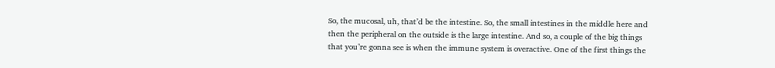So, the mucosal, uh, that’d be the intestine. So, the small intestines in the middle here and then the peripheral on the outside is the large intestine. And so, a couple of the big things that you’re gonna see is when the immune system is overactive. One of the first things the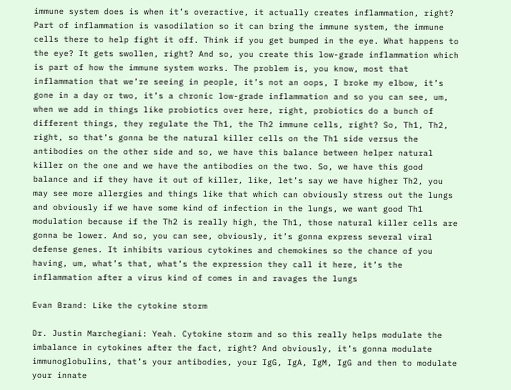immune system does is when it’s overactive, it actually creates inflammation, right? Part of inflammation is vasodilation so it can bring the immune system, the immune cells there to help fight it off. Think if you get bumped in the eye. What happens to the eye? It gets swollen, right? And so, you create this low-grade inflammation which is part of how the immune system works. The problem is, you know, most that inflammation that we’re seeing in people, it’s not an oops, I broke my elbow, it’s gone in a day or two, it’s a chronic low-grade inflammation and so you can see, um, when we add in things like probiotics over here, right, probiotics do a bunch of different things, they regulate the Th1, the Th2 immune cells, right? So, Th1, Th2, right, so that’s gonna be the natural killer cells on the Th1 side versus the antibodies on the other side and so, we have this balance between helper natural killer on the one and we have the antibodies on the two. So, we have this good balance and if they have it out of killer, like, let’s say we have higher Th2, you may see more allergies and things like that which can obviously stress out the lungs and obviously if we have some kind of infection in the lungs, we want good Th1 modulation because if the Th2 is really high, the Th1, those natural killer cells are gonna be lower. And so, you can see, obviously, it’s gonna express several viral defense genes. It inhibits various cytokines and chemokines so the chance of you having, um, what’s that, what’s the expression they call it here, it’s the inflammation after a virus kind of comes in and ravages the lungs

Evan Brand: Like the cytokine storm

Dr. Justin Marchegiani: Yeah. Cytokine storm and so this really helps modulate the imbalance in cytokines after the fact, right? And obviously, it’s gonna modulate immunoglobulins, that’s your antibodies, your IgG, IgA, IgM, IgG and then to modulate your innate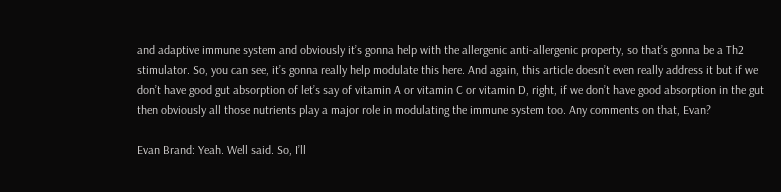and adaptive immune system and obviously it’s gonna help with the allergenic anti-allergenic property, so that’s gonna be a Th2 stimulator. So, you can see, it’s gonna really help modulate this here. And again, this article doesn’t even really address it but if we don’t have good gut absorption of let’s say of vitamin A or vitamin C or vitamin D, right, if we don’t have good absorption in the gut then obviously all those nutrients play a major role in modulating the immune system too. Any comments on that, Evan?

Evan Brand: Yeah. Well said. So, I’ll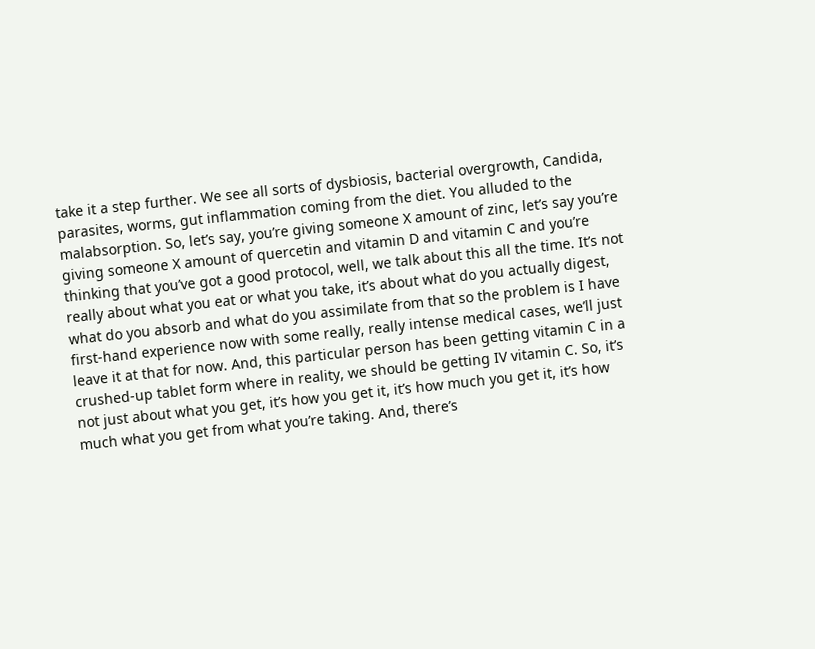take it a step further. We see all sorts of dysbiosis, bacterial overgrowth, Candida, parasites, worms, gut inflammation coming from the diet. You alluded to the malabsorption. So, let’s say, you’re giving someone X amount of zinc, let’s say you’re giving someone X amount of quercetin and vitamin D and vitamin C and you’re thinking that you’ve got a good protocol, well, we talk about this all the time. It’s not really about what you eat or what you take, it’s about what do you actually digest, what do you absorb and what do you assimilate from that so the problem is I have first-hand experience now with some really, really intense medical cases, we’ll just leave it at that for now. And, this particular person has been getting vitamin C in a crushed-up tablet form where in reality, we should be getting IV vitamin C. So, it’s not just about what you get, it’s how you get it, it’s how much you get it, it’s how much what you get from what you’re taking. And, there’s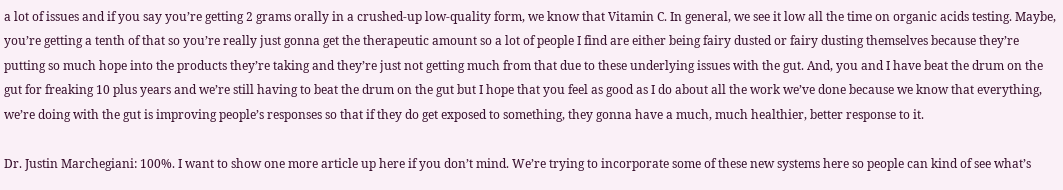a lot of issues and if you say you’re getting 2 grams orally in a crushed-up low-quality form, we know that Vitamin C. In general, we see it low all the time on organic acids testing. Maybe, you’re getting a tenth of that so you’re really just gonna get the therapeutic amount so a lot of people I find are either being fairy dusted or fairy dusting themselves because they’re putting so much hope into the products they’re taking and they’re just not getting much from that due to these underlying issues with the gut. And, you and I have beat the drum on the gut for freaking 10 plus years and we’re still having to beat the drum on the gut but I hope that you feel as good as I do about all the work we’ve done because we know that everything, we’re doing with the gut is improving people’s responses so that if they do get exposed to something, they gonna have a much, much healthier, better response to it.

Dr. Justin Marchegiani: 100%. I want to show one more article up here if you don’t mind. We’re trying to incorporate some of these new systems here so people can kind of see what’s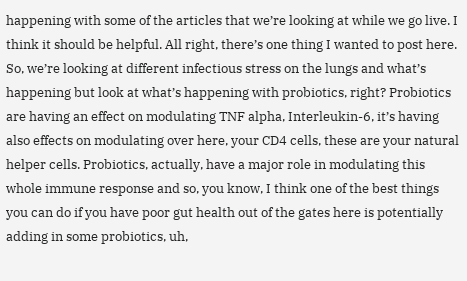happening with some of the articles that we’re looking at while we go live. I think it should be helpful. All right, there’s one thing I wanted to post here. So, we’re looking at different infectious stress on the lungs and what’s happening but look at what’s happening with probiotics, right? Probiotics are having an effect on modulating TNF alpha, Interleukin-6, it’s having also effects on modulating over here, your CD4 cells, these are your natural helper cells. Probiotics, actually, have a major role in modulating this whole immune response and so, you know, I think one of the best things you can do if you have poor gut health out of the gates here is potentially adding in some probiotics, uh,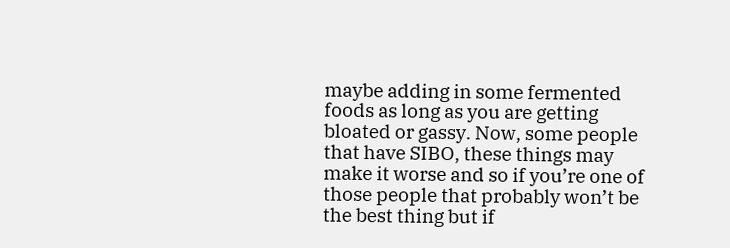maybe adding in some fermented foods as long as you are getting bloated or gassy. Now, some people that have SIBO, these things may make it worse and so if you’re one of those people that probably won’t be the best thing but if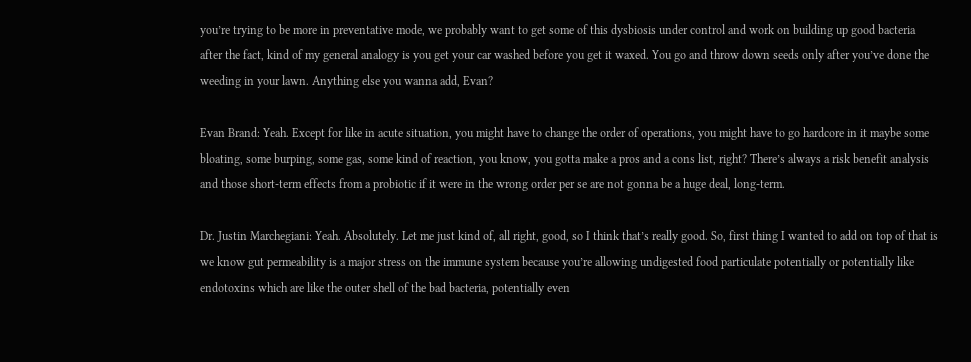you’re trying to be more in preventative mode, we probably want to get some of this dysbiosis under control and work on building up good bacteria after the fact, kind of my general analogy is you get your car washed before you get it waxed. You go and throw down seeds only after you’ve done the weeding in your lawn. Anything else you wanna add, Evan?

Evan Brand: Yeah. Except for like in acute situation, you might have to change the order of operations, you might have to go hardcore in it maybe some bloating, some burping, some gas, some kind of reaction, you know, you gotta make a pros and a cons list, right? There’s always a risk benefit analysis and those short-term effects from a probiotic if it were in the wrong order per se are not gonna be a huge deal, long-term.

Dr. Justin Marchegiani: Yeah. Absolutely. Let me just kind of, all right, good, so I think that’s really good. So, first thing I wanted to add on top of that is we know gut permeability is a major stress on the immune system because you’re allowing undigested food particulate potentially or potentially like endotoxins which are like the outer shell of the bad bacteria, potentially even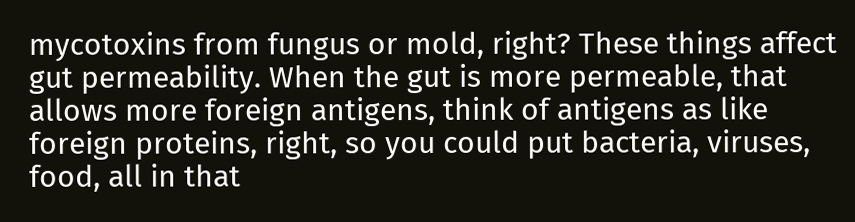mycotoxins from fungus or mold, right? These things affect gut permeability. When the gut is more permeable, that allows more foreign antigens, think of antigens as like foreign proteins, right, so you could put bacteria, viruses, food, all in that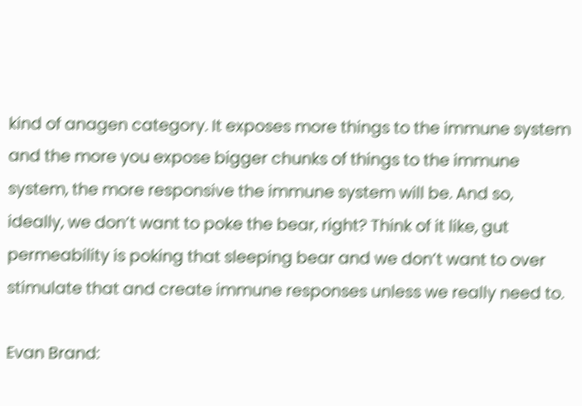kind of anagen category. It exposes more things to the immune system and the more you expose bigger chunks of things to the immune system, the more responsive the immune system will be. And so, ideally, we don’t want to poke the bear, right? Think of it like, gut permeability is poking that sleeping bear and we don’t want to over stimulate that and create immune responses unless we really need to.

Evan Brand: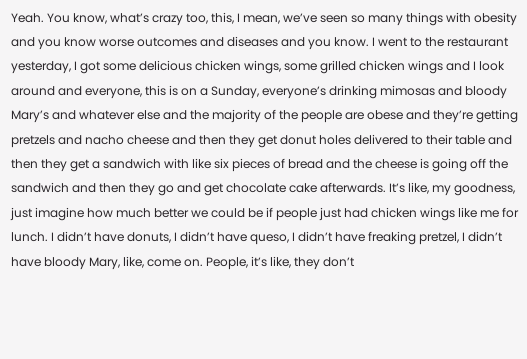Yeah. You know, what’s crazy too, this, I mean, we’ve seen so many things with obesity and you know worse outcomes and diseases and you know. I went to the restaurant yesterday, I got some delicious chicken wings, some grilled chicken wings and I look around and everyone, this is on a Sunday, everyone’s drinking mimosas and bloody Mary’s and whatever else and the majority of the people are obese and they’re getting pretzels and nacho cheese and then they get donut holes delivered to their table and then they get a sandwich with like six pieces of bread and the cheese is going off the sandwich and then they go and get chocolate cake afterwards. It’s like, my goodness, just imagine how much better we could be if people just had chicken wings like me for lunch. I didn’t have donuts, I didn’t have queso, I didn’t have freaking pretzel, I didn’t have bloody Mary, like, come on. People, it’s like, they don’t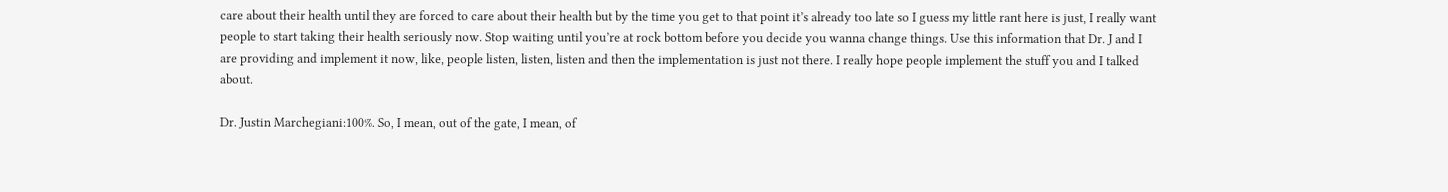care about their health until they are forced to care about their health but by the time you get to that point it’s already too late so I guess my little rant here is just, I really want people to start taking their health seriously now. Stop waiting until you’re at rock bottom before you decide you wanna change things. Use this information that Dr. J and I are providing and implement it now, like, people listen, listen, listen and then the implementation is just not there. I really hope people implement the stuff you and I talked about.

Dr. Justin Marchegiani:100%. So, I mean, out of the gate, I mean, of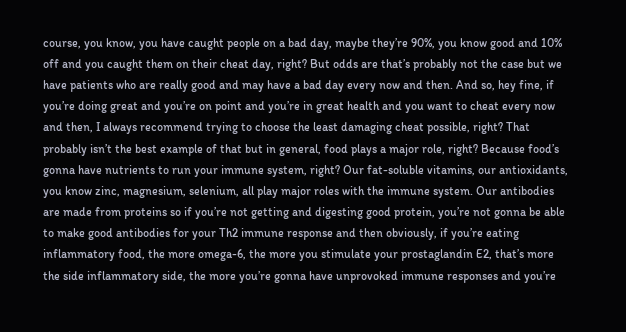course, you know, you have caught people on a bad day, maybe they’re 90%, you know good and 10% off and you caught them on their cheat day, right? But odds are that’s probably not the case but we have patients who are really good and may have a bad day every now and then. And so, hey fine, if you’re doing great and you’re on point and you’re in great health and you want to cheat every now and then, I always recommend trying to choose the least damaging cheat possible, right? That probably isn’t the best example of that but in general, food plays a major role, right? Because food’s gonna have nutrients to run your immune system, right? Our fat-soluble vitamins, our antioxidants, you know zinc, magnesium, selenium, all play major roles with the immune system. Our antibodies are made from proteins so if you’re not getting and digesting good protein, you’re not gonna be able to make good antibodies for your Th2 immune response and then obviously, if you’re eating inflammatory food, the more omega-6, the more you stimulate your prostaglandin E2, that’s more the side inflammatory side, the more you’re gonna have unprovoked immune responses and you’re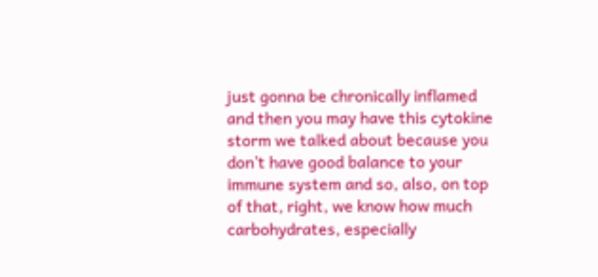just gonna be chronically inflamed and then you may have this cytokine storm we talked about because you don’t have good balance to your immune system and so, also, on top of that, right, we know how much carbohydrates, especially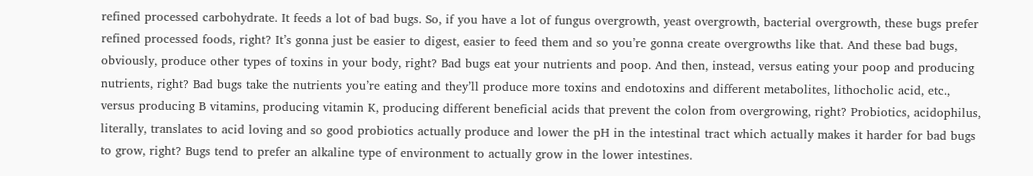refined processed carbohydrate. It feeds a lot of bad bugs. So, if you have a lot of fungus overgrowth, yeast overgrowth, bacterial overgrowth, these bugs prefer refined processed foods, right? It’s gonna just be easier to digest, easier to feed them and so you’re gonna create overgrowths like that. And these bad bugs, obviously, produce other types of toxins in your body, right? Bad bugs eat your nutrients and poop. And then, instead, versus eating your poop and producing nutrients, right? Bad bugs take the nutrients you’re eating and they’ll produce more toxins and endotoxins and different metabolites, lithocholic acid, etc., versus producing B vitamins, producing vitamin K, producing different beneficial acids that prevent the colon from overgrowing, right? Probiotics, acidophilus, literally, translates to acid loving and so good probiotics actually produce and lower the pH in the intestinal tract which actually makes it harder for bad bugs to grow, right? Bugs tend to prefer an alkaline type of environment to actually grow in the lower intestines.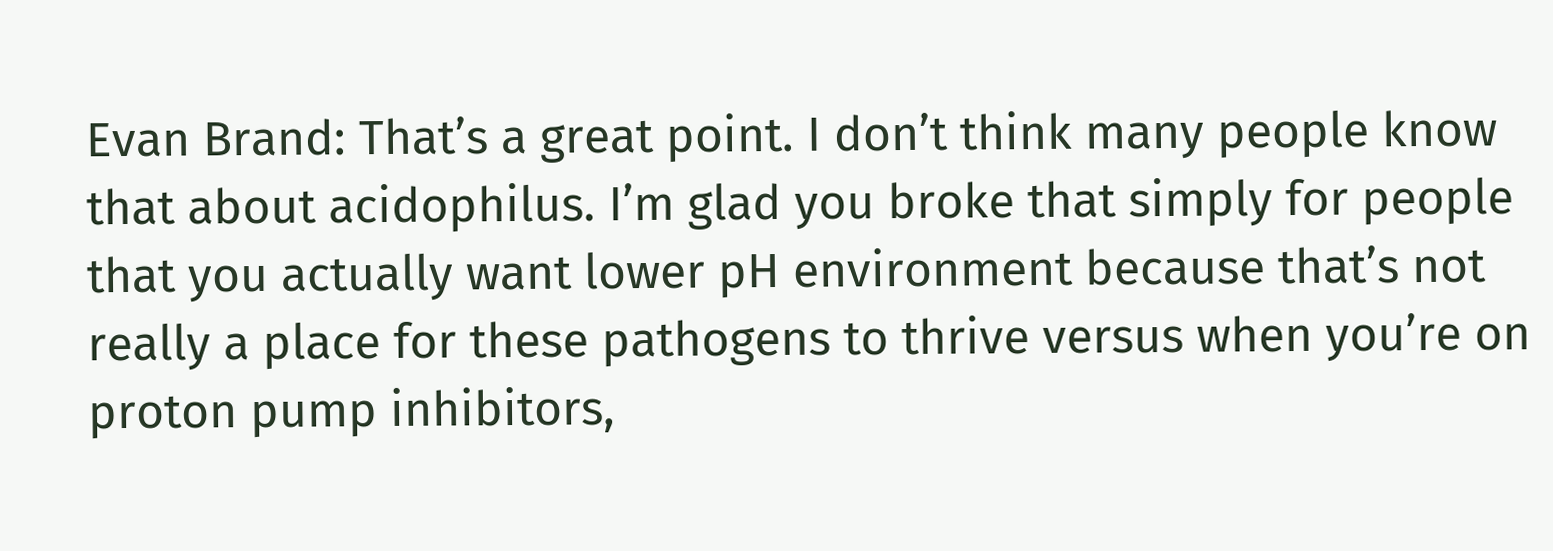Evan Brand: That’s a great point. I don’t think many people know that about acidophilus. I’m glad you broke that simply for people that you actually want lower pH environment because that’s not really a place for these pathogens to thrive versus when you’re on proton pump inhibitors,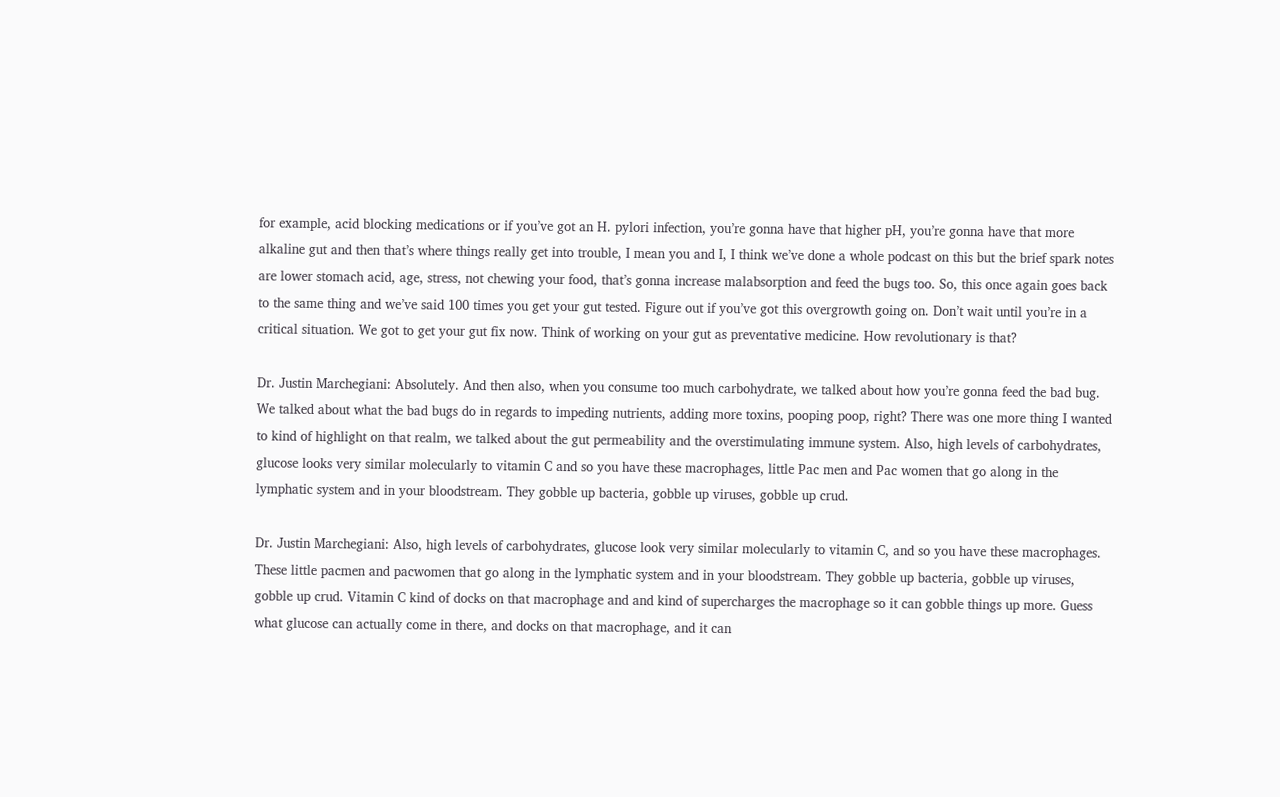for example, acid blocking medications or if you’ve got an H. pylori infection, you’re gonna have that higher pH, you’re gonna have that more alkaline gut and then that’s where things really get into trouble, I mean you and I, I think we’ve done a whole podcast on this but the brief spark notes are lower stomach acid, age, stress, not chewing your food, that’s gonna increase malabsorption and feed the bugs too. So, this once again goes back to the same thing and we’ve said 100 times you get your gut tested. Figure out if you’ve got this overgrowth going on. Don’t wait until you’re in a critical situation. We got to get your gut fix now. Think of working on your gut as preventative medicine. How revolutionary is that?

Dr. Justin Marchegiani: Absolutely. And then also, when you consume too much carbohydrate, we talked about how you’re gonna feed the bad bug. We talked about what the bad bugs do in regards to impeding nutrients, adding more toxins, pooping poop, right? There was one more thing I wanted to kind of highlight on that realm, we talked about the gut permeability and the overstimulating immune system. Also, high levels of carbohydrates, glucose looks very similar molecularly to vitamin C and so you have these macrophages, little Pac men and Pac women that go along in the lymphatic system and in your bloodstream. They gobble up bacteria, gobble up viruses, gobble up crud.

Dr. Justin Marchegiani: Also, high levels of carbohydrates, glucose look very similar molecularly to vitamin C, and so you have these macrophages. These little pacmen and pacwomen that go along in the lymphatic system and in your bloodstream. They gobble up bacteria, gobble up viruses, gobble up crud. Vitamin C kind of docks on that macrophage and and kind of supercharges the macrophage so it can gobble things up more. Guess what glucose can actually come in there, and docks on that macrophage, and it can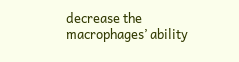decrease the macrophages’ ability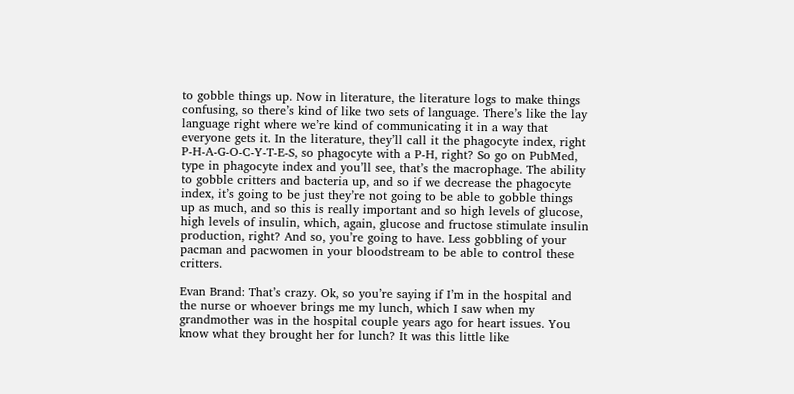to gobble things up. Now in literature, the literature logs to make things confusing, so there’s kind of like two sets of language. There’s like the lay language right where we’re kind of communicating it in a way that everyone gets it. In the literature, they’ll call it the phagocyte index, right P-H-A-G-O-C-Y-T-E-S, so phagocyte with a P-H, right? So go on PubMed, type in phagocyte index and you’ll see, that’s the macrophage. The ability to gobble critters and bacteria up, and so if we decrease the phagocyte index, it’s going to be just they’re not going to be able to gobble things up as much, and so this is really important and so high levels of glucose, high levels of insulin, which, again, glucose and fructose stimulate insulin production, right? And so, you’re going to have. Less gobbling of your pacman and pacwomen in your bloodstream to be able to control these critters.

Evan Brand: That’s crazy. Ok, so you’re saying if I’m in the hospital and the nurse or whoever brings me my lunch, which I saw when my grandmother was in the hospital couple years ago for heart issues. You know what they brought her for lunch? It was this little like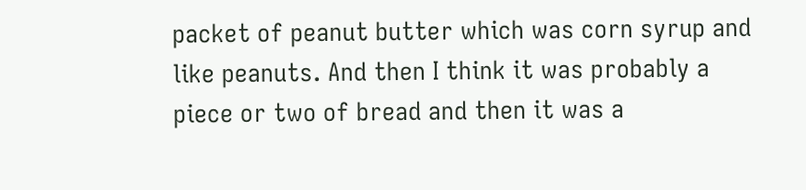packet of peanut butter which was corn syrup and like peanuts. And then I think it was probably a piece or two of bread and then it was a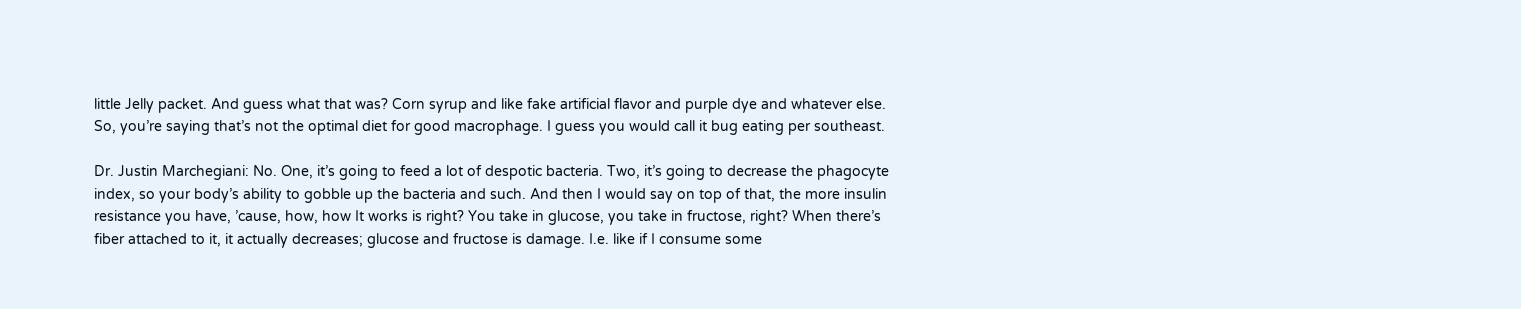little Jelly packet. And guess what that was? Corn syrup and like fake artificial flavor and purple dye and whatever else. So, you’re saying that’s not the optimal diet for good macrophage. I guess you would call it bug eating per southeast.

Dr. Justin Marchegiani: No. One, it’s going to feed a lot of despotic bacteria. Two, it’s going to decrease the phagocyte index, so your body’s ability to gobble up the bacteria and such. And then I would say on top of that, the more insulin resistance you have, ’cause, how, how It works is right? You take in glucose, you take in fructose, right? When there’s fiber attached to it, it actually decreases; glucose and fructose is damage. I.e. like if I consume some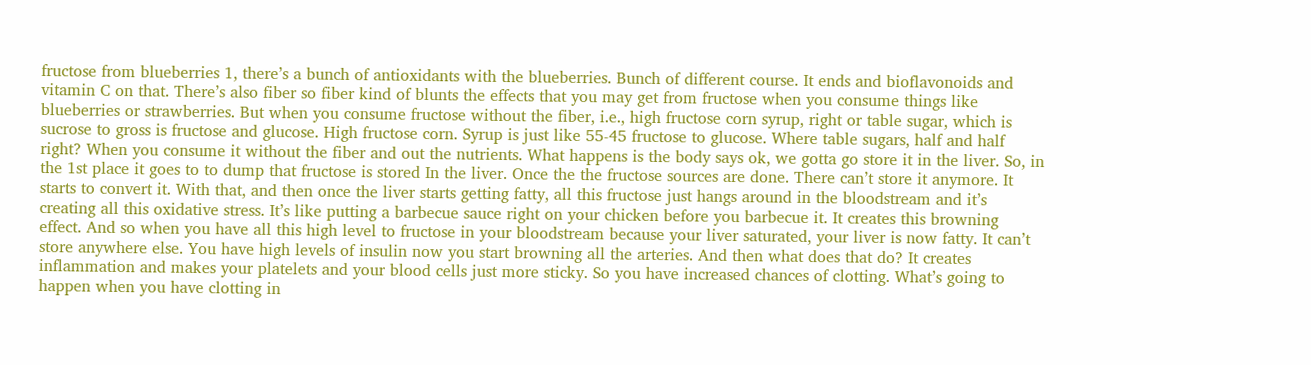fructose from blueberries 1, there’s a bunch of antioxidants with the blueberries. Bunch of different course. It ends and bioflavonoids and vitamin C on that. There’s also fiber so fiber kind of blunts the effects that you may get from fructose when you consume things like blueberries or strawberries. But when you consume fructose without the fiber, i.e., high fructose corn syrup, right or table sugar, which is sucrose to gross is fructose and glucose. High fructose corn. Syrup is just like 55-45 fructose to glucose. Where table sugars, half and half right? When you consume it without the fiber and out the nutrients. What happens is the body says ok, we gotta go store it in the liver. So, in the 1st place it goes to to dump that fructose is stored In the liver. Once the the fructose sources are done. There can’t store it anymore. It starts to convert it. With that, and then once the liver starts getting fatty, all this fructose just hangs around in the bloodstream and it’s creating all this oxidative stress. It’s like putting a barbecue sauce right on your chicken before you barbecue it. It creates this browning effect. And so when you have all this high level to fructose in your bloodstream because your liver saturated, your liver is now fatty. It can’t store anywhere else. You have high levels of insulin now you start browning all the arteries. And then what does that do? It creates inflammation and makes your platelets and your blood cells just more sticky. So you have increased chances of clotting. What’s going to happen when you have clotting in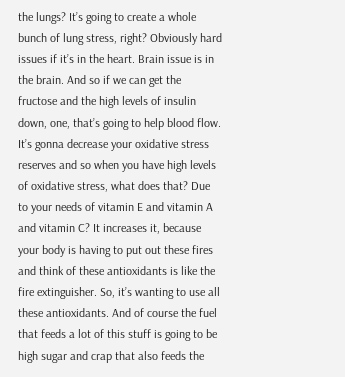the lungs? It’s going to create a whole bunch of lung stress, right? Obviously hard issues if it’s in the heart. Brain issue is in the brain. And so if we can get the fructose and the high levels of insulin down, one, that’s going to help blood flow. It’s gonna decrease your oxidative stress reserves and so when you have high levels of oxidative stress, what does that? Due to your needs of vitamin E and vitamin A and vitamin C? It increases it, because your body is having to put out these fires and think of these antioxidants is like the fire extinguisher. So, it’s wanting to use all these antioxidants. And of course the fuel that feeds a lot of this stuff is going to be high sugar and crap that also feeds the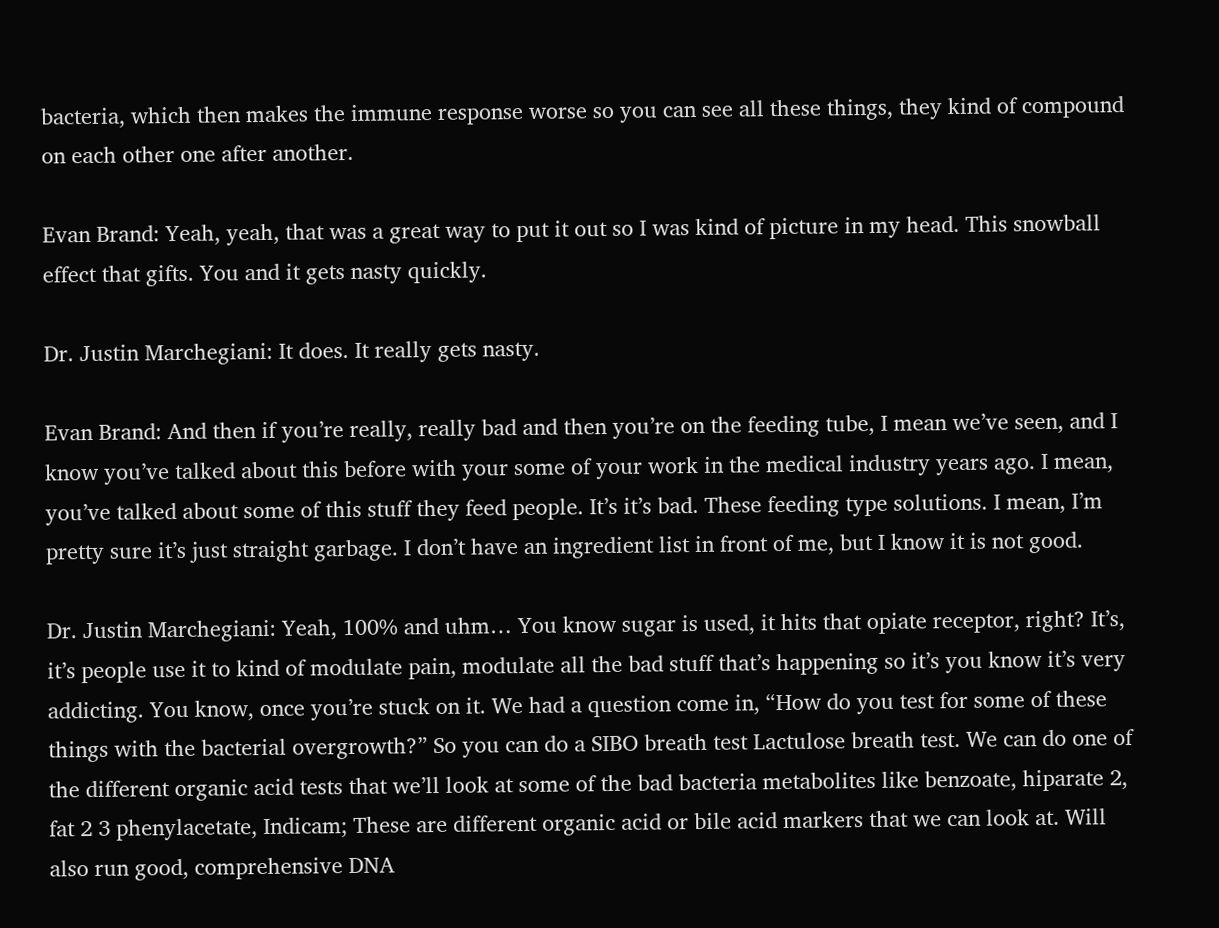bacteria, which then makes the immune response worse so you can see all these things, they kind of compound on each other one after another.

Evan Brand: Yeah, yeah, that was a great way to put it out so I was kind of picture in my head. This snowball effect that gifts. You and it gets nasty quickly.

Dr. Justin Marchegiani: It does. It really gets nasty.

Evan Brand: And then if you’re really, really bad and then you’re on the feeding tube, I mean we’ve seen, and I know you’ve talked about this before with your some of your work in the medical industry years ago. I mean, you’ve talked about some of this stuff they feed people. It’s it’s bad. These feeding type solutions. I mean, I’m pretty sure it’s just straight garbage. I don’t have an ingredient list in front of me, but I know it is not good.

Dr. Justin Marchegiani: Yeah, 100% and uhm… You know sugar is used, it hits that opiate receptor, right? It’s, it’s people use it to kind of modulate pain, modulate all the bad stuff that’s happening so it’s you know it’s very addicting. You know, once you’re stuck on it. We had a question come in, “How do you test for some of these things with the bacterial overgrowth?” So you can do a SIBO breath test Lactulose breath test. We can do one of the different organic acid tests that we’ll look at some of the bad bacteria metabolites like benzoate, hiparate 2, fat 2 3 phenylacetate, Indicam; These are different organic acid or bile acid markers that we can look at. Will also run good, comprehensive DNA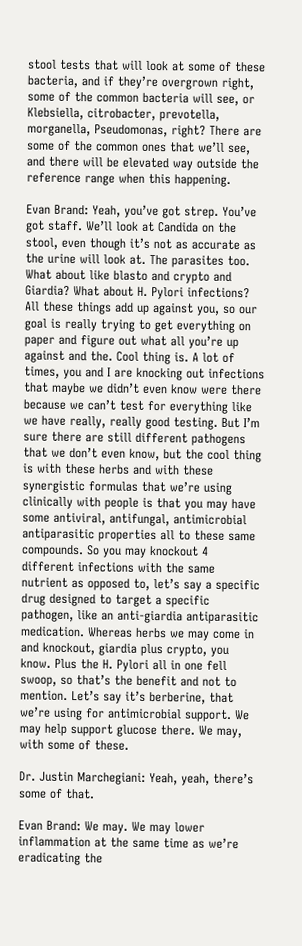stool tests that will look at some of these bacteria, and if they’re overgrown right, some of the common bacteria will see, or Klebsiella, citrobacter, prevotella, morganella, Pseudomonas, right? There are some of the common ones that we’ll see, and there will be elevated way outside the reference range when this happening.

Evan Brand: Yeah, you’ve got strep. You’ve got staff. We’ll look at Candida on the stool, even though it’s not as accurate as the urine will look at. The parasites too. What about like blasto and crypto and Giardia? What about H. Pylori infections? All these things add up against you, so our goal is really trying to get everything on paper and figure out what all you’re up against and the. Cool thing is. A lot of times, you and I are knocking out infections that maybe we didn’t even know were there because we can’t test for everything like we have really, really good testing. But I’m sure there are still different pathogens that we don’t even know, but the cool thing is with these herbs and with these synergistic formulas that we’re using clinically with people is that you may have some antiviral, antifungal, antimicrobial antiparasitic properties all to these same compounds. So you may knockout 4 different infections with the same nutrient as opposed to, let’s say a specific drug designed to target a specific pathogen, like an anti-giardia antiparasitic medication. Whereas herbs we may come in and knockout, giardia plus crypto, you know. Plus the H. Pylori all in one fell swoop, so that’s the benefit and not to mention. Let’s say it’s berberine, that we’re using for antimicrobial support. We may help support glucose there. We may, with some of these.

Dr. Justin Marchegiani: Yeah, yeah, there’s some of that.

Evan Brand: We may. We may lower inflammation at the same time as we’re eradicating the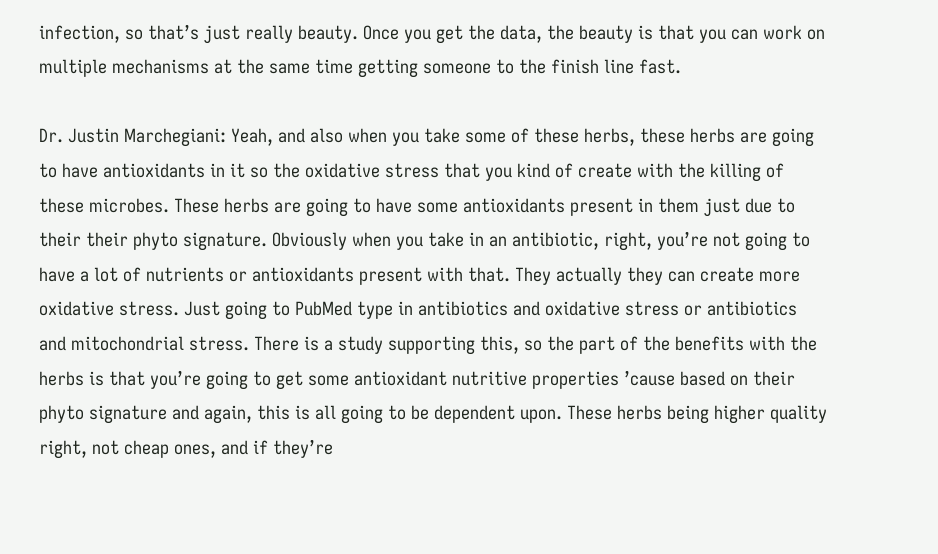infection, so that’s just really beauty. Once you get the data, the beauty is that you can work on multiple mechanisms at the same time getting someone to the finish line fast.

Dr. Justin Marchegiani: Yeah, and also when you take some of these herbs, these herbs are going to have antioxidants in it so the oxidative stress that you kind of create with the killing of these microbes. These herbs are going to have some antioxidants present in them just due to their their phyto signature. Obviously when you take in an antibiotic, right, you’re not going to have a lot of nutrients or antioxidants present with that. They actually they can create more oxidative stress. Just going to PubMed type in antibiotics and oxidative stress or antibiotics and mitochondrial stress. There is a study supporting this, so the part of the benefits with the herbs is that you’re going to get some antioxidant nutritive properties ’cause based on their phyto signature and again, this is all going to be dependent upon. These herbs being higher quality right, not cheap ones, and if they’re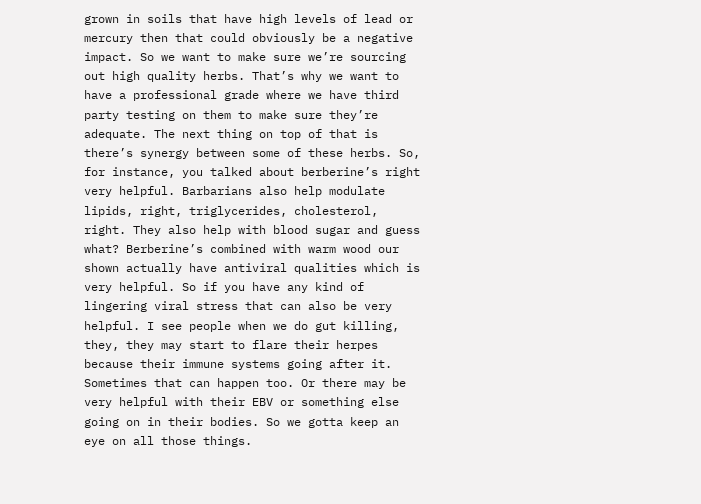grown in soils that have high levels of lead or mercury then that could obviously be a negative impact. So we want to make sure we’re sourcing out high quality herbs. That’s why we want to have a professional grade where we have third party testing on them to make sure they’re adequate. The next thing on top of that is there’s synergy between some of these herbs. So, for instance, you talked about berberine’s right very helpful. Barbarians also help modulate lipids, right, triglycerides, cholesterol, right. They also help with blood sugar and guess what? Berberine’s combined with warm wood our shown actually have antiviral qualities which is very helpful. So if you have any kind of lingering viral stress that can also be very helpful. I see people when we do gut killing, they, they may start to flare their herpes because their immune systems going after it. Sometimes that can happen too. Or there may be very helpful with their EBV or something else going on in their bodies. So we gotta keep an eye on all those things.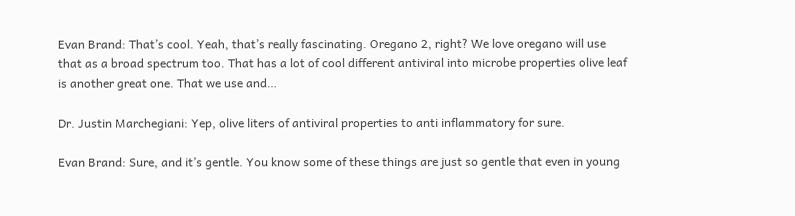Evan Brand: That’s cool. Yeah, that’s really fascinating. Oregano 2, right? We love oregano will use that as a broad spectrum too. That has a lot of cool different antiviral into microbe properties olive leaf is another great one. That we use and…

Dr. Justin Marchegiani: Yep, olive liters of antiviral properties to anti inflammatory for sure.

Evan Brand: Sure, and it’s gentle. You know some of these things are just so gentle that even in young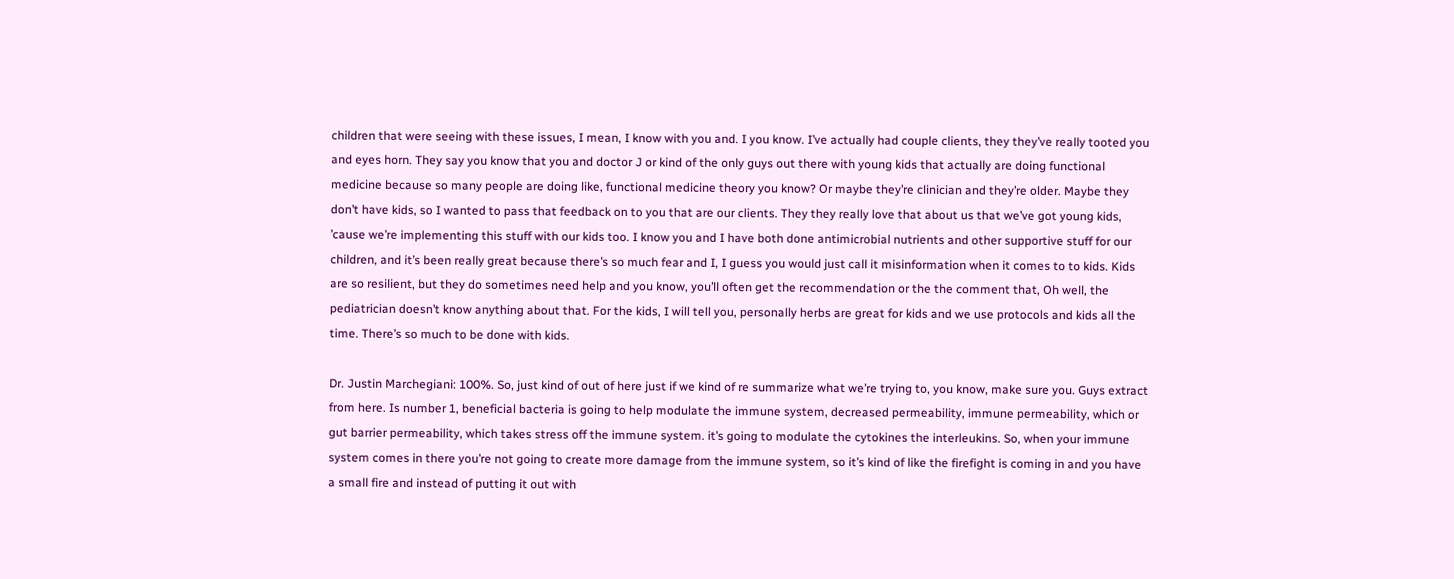children that were seeing with these issues, I mean, I know with you and. I you know. I’ve actually had couple clients, they they’ve really tooted you and eyes horn. They say you know that you and doctor J or kind of the only guys out there with young kids that actually are doing functional medicine because so many people are doing like, functional medicine theory you know? Or maybe they’re clinician and they’re older. Maybe they don’t have kids, so I wanted to pass that feedback on to you that are our clients. They they really love that about us that we’ve got young kids, ’cause we’re implementing this stuff with our kids too. I know you and I have both done antimicrobial nutrients and other supportive stuff for our children, and it’s been really great because there’s so much fear and I, I guess you would just call it misinformation when it comes to to kids. Kids are so resilient, but they do sometimes need help and you know, you’ll often get the recommendation or the the comment that, Oh well, the pediatrician doesn’t know anything about that. For the kids, I will tell you, personally herbs are great for kids and we use protocols and kids all the time. There’s so much to be done with kids.

Dr. Justin Marchegiani: 100%. So, just kind of out of here just if we kind of re summarize what we’re trying to, you know, make sure you. Guys extract from here. Is number 1, beneficial bacteria is going to help modulate the immune system, decreased permeability, immune permeability, which or gut barrier permeability, which takes stress off the immune system. it’s going to modulate the cytokines the interleukins. So, when your immune system comes in there you’re not going to create more damage from the immune system, so it’s kind of like the firefight is coming in and you have a small fire and instead of putting it out with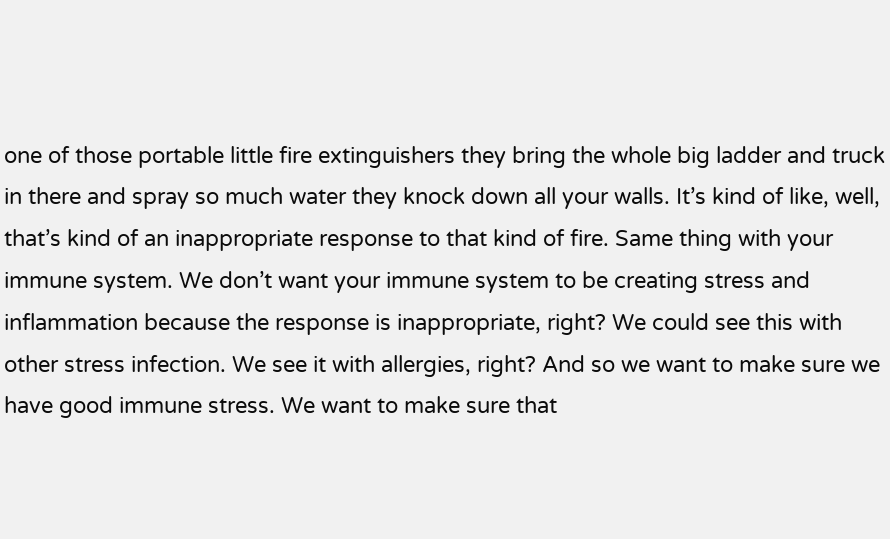one of those portable little fire extinguishers they bring the whole big ladder and truck in there and spray so much water they knock down all your walls. It’s kind of like, well, that’s kind of an inappropriate response to that kind of fire. Same thing with your immune system. We don’t want your immune system to be creating stress and inflammation because the response is inappropriate, right? We could see this with other stress infection. We see it with allergies, right? And so we want to make sure we have good immune stress. We want to make sure that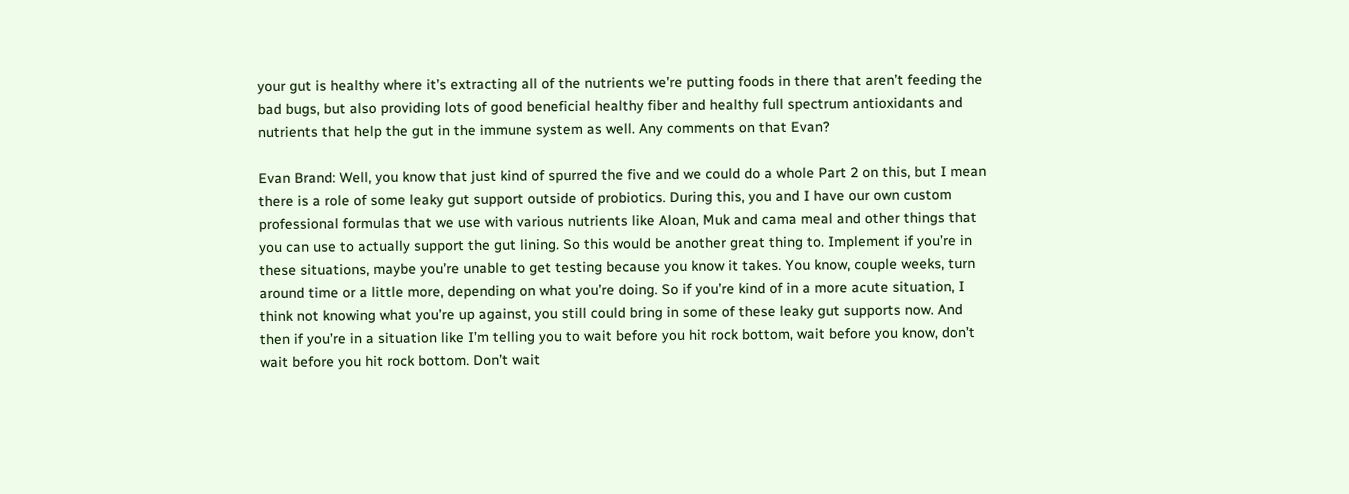your gut is healthy where it’s extracting all of the nutrients we’re putting foods in there that aren’t feeding the bad bugs, but also providing lots of good beneficial healthy fiber and healthy full spectrum antioxidants and nutrients that help the gut in the immune system as well. Any comments on that Evan?

Evan Brand: Well, you know that just kind of spurred the five and we could do a whole Part 2 on this, but I mean there is a role of some leaky gut support outside of probiotics. During this, you and I have our own custom professional formulas that we use with various nutrients like Aloan, Muk and cama meal and other things that you can use to actually support the gut lining. So this would be another great thing to. Implement if you’re in these situations, maybe you’re unable to get testing because you know it takes. You know, couple weeks, turn around time or a little more, depending on what you’re doing. So if you’re kind of in a more acute situation, I think not knowing what you’re up against, you still could bring in some of these leaky gut supports now. And then if you’re in a situation like I’m telling you to wait before you hit rock bottom, wait before you know, don’t wait before you hit rock bottom. Don’t wait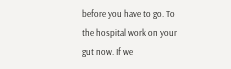before you have to go. To the hospital work on your gut now. If we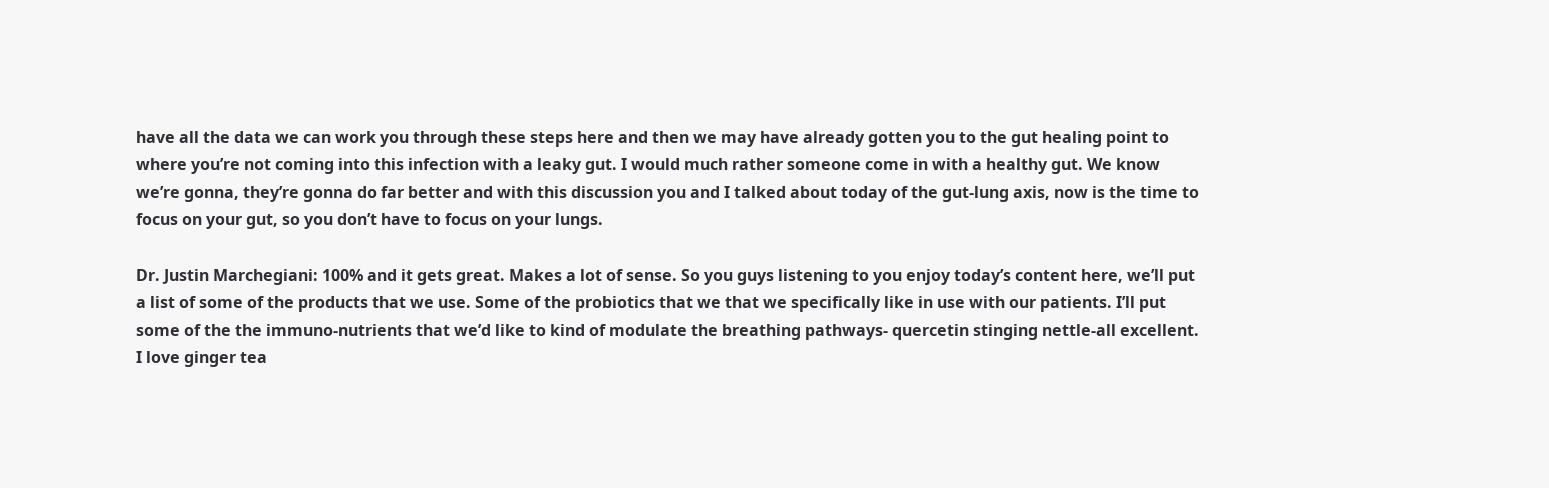have all the data we can work you through these steps here and then we may have already gotten you to the gut healing point to where you’re not coming into this infection with a leaky gut. I would much rather someone come in with a healthy gut. We know we’re gonna, they’re gonna do far better and with this discussion you and I talked about today of the gut-lung axis, now is the time to focus on your gut, so you don’t have to focus on your lungs.

Dr. Justin Marchegiani: 100% and it gets great. Makes a lot of sense. So you guys listening to you enjoy today’s content here, we’ll put a list of some of the products that we use. Some of the probiotics that we that we specifically like in use with our patients. I’ll put some of the the immuno-nutrients that we’d like to kind of modulate the breathing pathways- quercetin stinging nettle-all excellent. I love ginger tea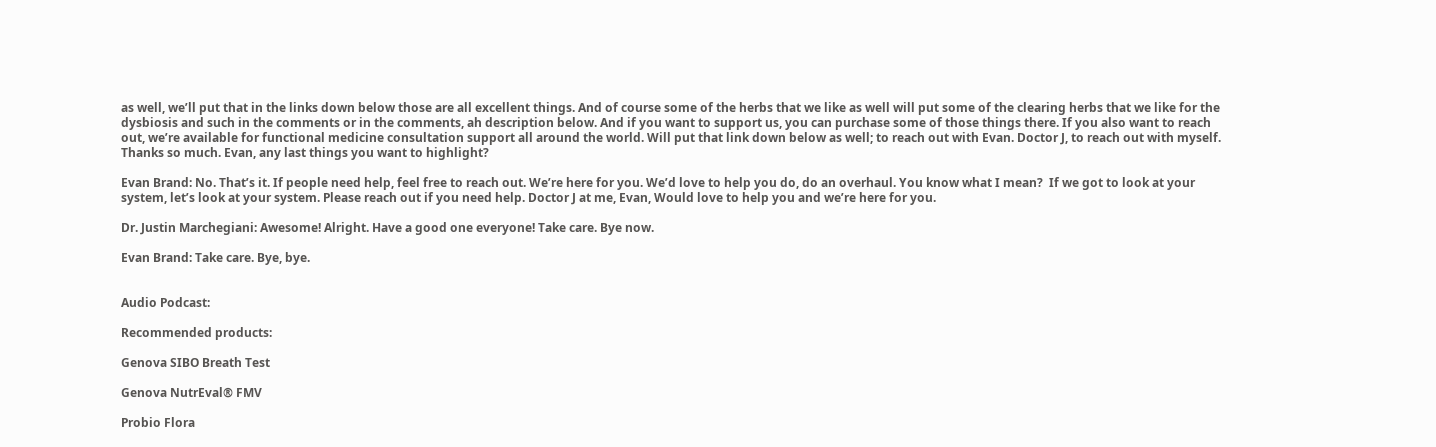as well, we’ll put that in the links down below those are all excellent things. And of course some of the herbs that we like as well will put some of the clearing herbs that we like for the dysbiosis and such in the comments or in the comments, ah description below. And if you want to support us, you can purchase some of those things there. If you also want to reach out, we’re available for functional medicine consultation support all around the world. Will put that link down below as well; to reach out with Evan. Doctor J, to reach out with myself. Thanks so much. Evan, any last things you want to highlight?

Evan Brand: No. That’s it. If people need help, feel free to reach out. We’re here for you. We’d love to help you do, do an overhaul. You know what I mean?  If we got to look at your system, let’s look at your system. Please reach out if you need help. Doctor J at me, Evan, Would love to help you and we’re here for you.

Dr. Justin Marchegiani: Awesome! Alright. Have a good one everyone! Take care. Bye now.

Evan Brand: Take care. Bye, bye.


Audio Podcast:

Recommended products:

Genova SIBO Breath Test

Genova NutrEval® FMV

Probio Flora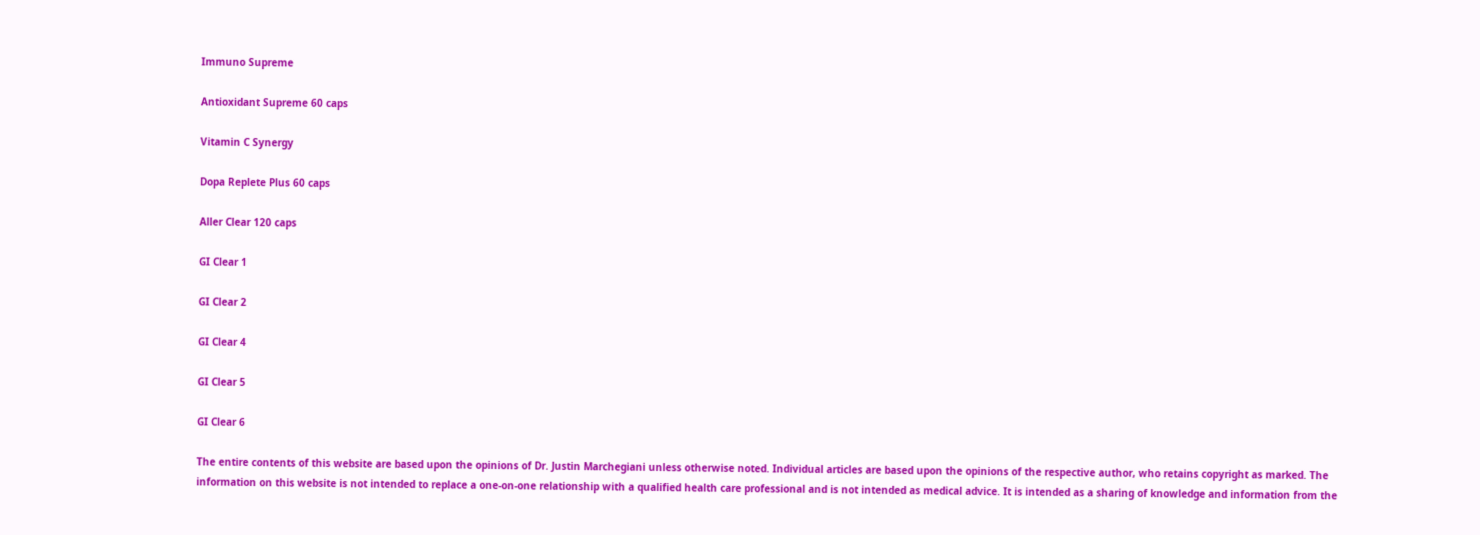Immuno Supreme

Antioxidant Supreme 60 caps

Vitamin C Synergy

Dopa Replete Plus 60 caps

Aller Clear 120 caps

GI Clear 1

GI Clear 2

GI Clear 4

GI Clear 5

GI Clear 6

The entire contents of this website are based upon the opinions of Dr. Justin Marchegiani unless otherwise noted. Individual articles are based upon the opinions of the respective author, who retains copyright as marked. The information on this website is not intended to replace a one-on-one relationship with a qualified health care professional and is not intended as medical advice. It is intended as a sharing of knowledge and information from the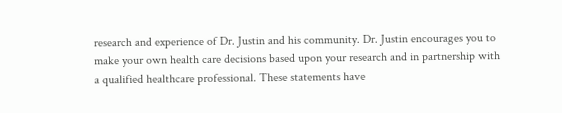research and experience of Dr. Justin and his community. Dr. Justin encourages you to make your own health care decisions based upon your research and in partnership with a qualified healthcare professional. These statements have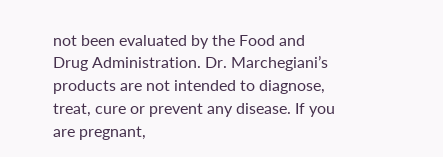not been evaluated by the Food and Drug Administration. Dr. Marchegiani’s products are not intended to diagnose, treat, cure or prevent any disease. If you are pregnant,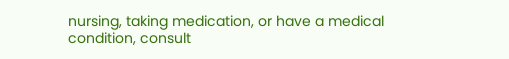nursing, taking medication, or have a medical condition, consult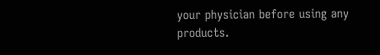your physician before using any products.